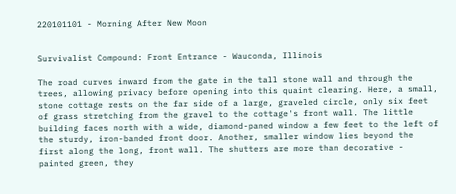220101101 - Morning After New Moon


Survivalist Compound: Front Entrance - Wauconda, Illinois

The road curves inward from the gate in the tall stone wall and through the trees, allowing privacy before opening into this quaint clearing. Here, a small, stone cottage rests on the far side of a large, graveled circle, only six feet of grass stretching from the gravel to the cottage's front wall. The little building faces north with a wide, diamond-paned window a few feet to the left of the sturdy, iron-banded front door. Another, smaller window lies beyond the first along the long, front wall. The shutters are more than decorative - painted green, they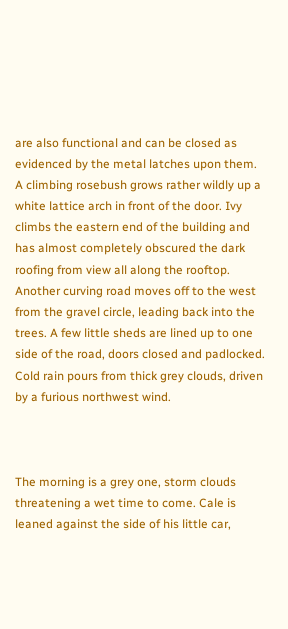are also functional and can be closed as evidenced by the metal latches upon them. A climbing rosebush grows rather wildly up a white lattice arch in front of the door. Ivy climbs the eastern end of the building and has almost completely obscured the dark roofing from view all along the rooftop. Another curving road moves off to the west from the gravel circle, leading back into the trees. A few little sheds are lined up to one side of the road, doors closed and padlocked.
Cold rain pours from thick grey clouds, driven by a furious northwest wind.



The morning is a grey one, storm clouds threatening a wet time to come. Cale is leaned against the side of his little car,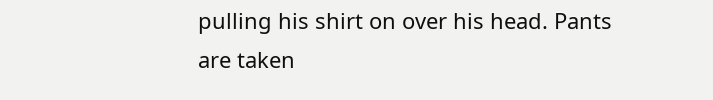pulling his shirt on over his head. Pants are taken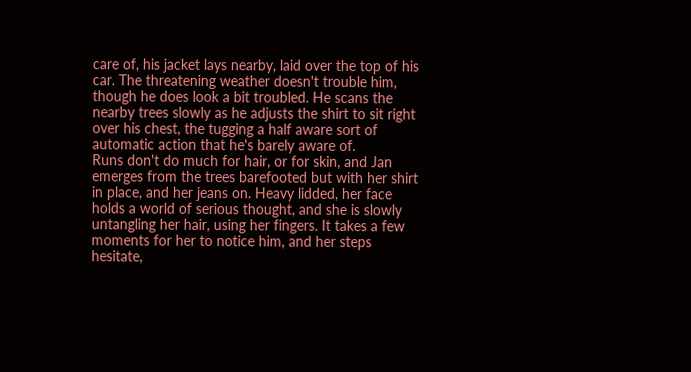care of, his jacket lays nearby, laid over the top of his car. The threatening weather doesn't trouble him, though he does look a bit troubled. He scans the nearby trees slowly as he adjusts the shirt to sit right over his chest, the tugging a half aware sort of automatic action that he's barely aware of.
Runs don't do much for hair, or for skin, and Jan emerges from the trees barefooted but with her shirt in place, and her jeans on. Heavy lidded, her face holds a world of serious thought, and she is slowly untangling her hair, using her fingers. It takes a few moments for her to notice him, and her steps hesitate,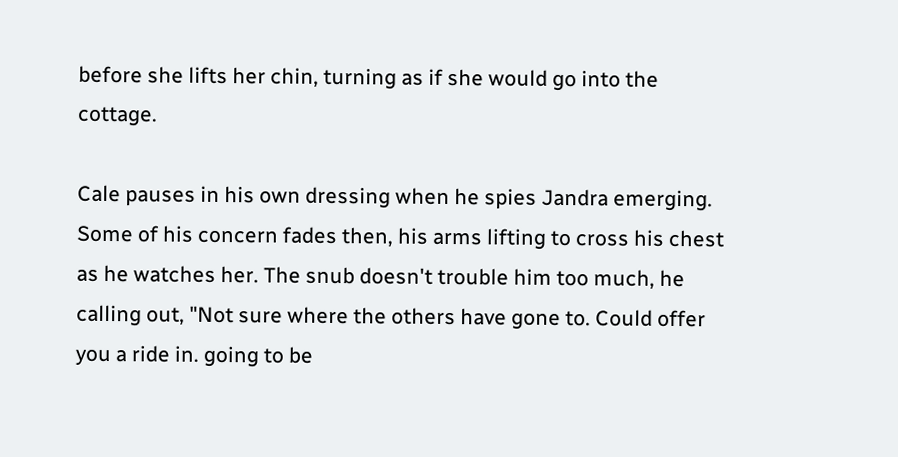before she lifts her chin, turning as if she would go into the cottage.

Cale pauses in his own dressing when he spies Jandra emerging. Some of his concern fades then, his arms lifting to cross his chest as he watches her. The snub doesn't trouble him too much, he calling out, "Not sure where the others have gone to. Could offer you a ride in. going to be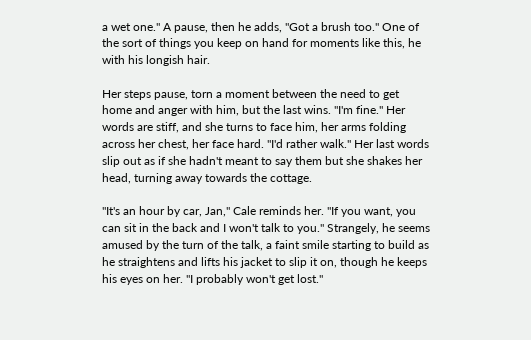a wet one." A pause, then he adds, "Got a brush too." One of the sort of things you keep on hand for moments like this, he with his longish hair.

Her steps pause, torn a moment between the need to get home and anger with him, but the last wins. "I'm fine." Her words are stiff, and she turns to face him, her arms folding across her chest, her face hard. "I'd rather walk." Her last words slip out as if she hadn't meant to say them but she shakes her head, turning away towards the cottage.

"It's an hour by car, Jan," Cale reminds her. "If you want, you can sit in the back and I won't talk to you." Strangely, he seems amused by the turn of the talk, a faint smile starting to build as he straightens and lifts his jacket to slip it on, though he keeps his eyes on her. "I probably won't get lost."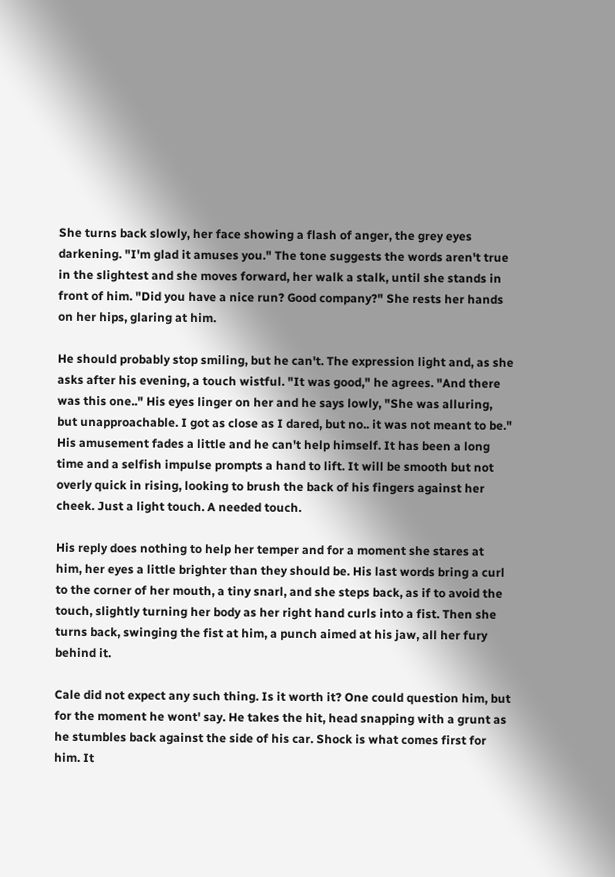She turns back slowly, her face showing a flash of anger, the grey eyes darkening. "I'm glad it amuses you." The tone suggests the words aren't true in the slightest and she moves forward, her walk a stalk, until she stands in front of him. "Did you have a nice run? Good company?" She rests her hands on her hips, glaring at him.

He should probably stop smiling, but he can't. The expression light and, as she asks after his evening, a touch wistful. "It was good," he agrees. "And there was this one.." His eyes linger on her and he says lowly, "She was alluring, but unapproachable. I got as close as I dared, but no.. it was not meant to be." His amusement fades a little and he can't help himself. It has been a long time and a selfish impulse prompts a hand to lift. It will be smooth but not overly quick in rising, looking to brush the back of his fingers against her cheek. Just a light touch. A needed touch.

His reply does nothing to help her temper and for a moment she stares at him, her eyes a little brighter than they should be. His last words bring a curl to the corner of her mouth, a tiny snarl, and she steps back, as if to avoid the touch, slightly turning her body as her right hand curls into a fist. Then she turns back, swinging the fist at him, a punch aimed at his jaw, all her fury behind it.

Cale did not expect any such thing. Is it worth it? One could question him, but for the moment he wont' say. He takes the hit, head snapping with a grunt as he stumbles back against the side of his car. Shock is what comes first for him. It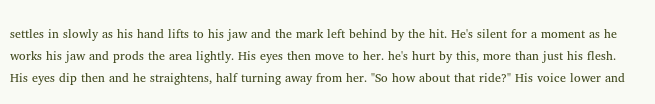settles in slowly as his hand lifts to his jaw and the mark left behind by the hit. He's silent for a moment as he works his jaw and prods the area lightly. His eyes then move to her. he's hurt by this, more than just his flesh. His eyes dip then and he straightens, half turning away from her. "So how about that ride?" His voice lower and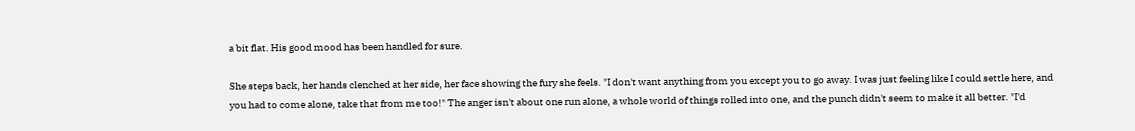a bit flat. His good mood has been handled for sure.

She steps back, her hands clenched at her side, her face showing the fury she feels. "I don't want anything from you except you to go away. I was just feeling like I could settle here, and you had to come alone, take that from me too!" The anger isn't about one run alone, a whole world of things rolled into one, and the punch didn't seem to make it all better. "I'd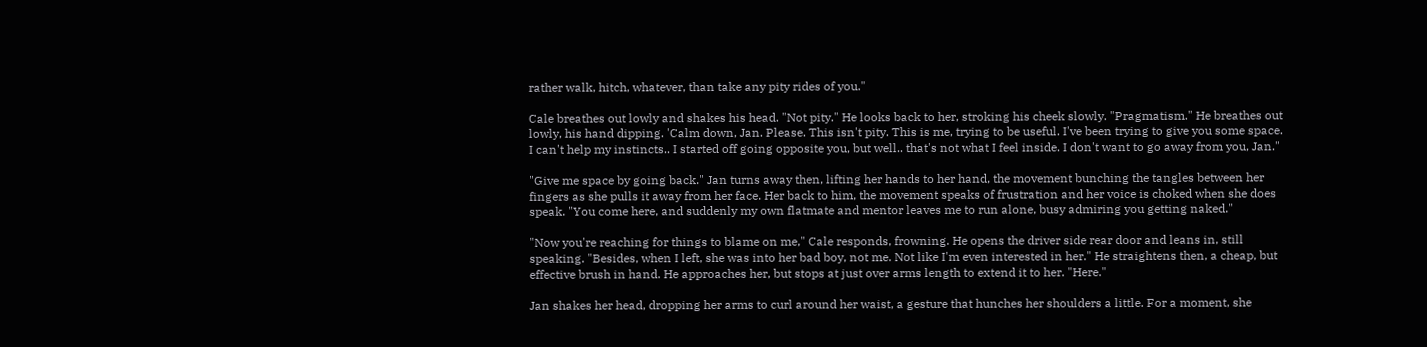rather walk, hitch, whatever, than take any pity rides of you."

Cale breathes out lowly and shakes his head. "Not pity." He looks back to her, stroking his cheek slowly. "Pragmatism." He breathes out lowly, his hand dipping. 'Calm down, Jan. Please. This isn't pity. This is me, trying to be useful. I've been trying to give you some space. I can't help my instincts.. I started off going opposite you, but well.. that's not what I feel inside. I don't want to go away from you, Jan."

"Give me space by going back." Jan turns away then, lifting her hands to her hand, the movement bunching the tangles between her fingers as she pulls it away from her face. Her back to him, the movement speaks of frustration and her voice is choked when she does speak. "You come here, and suddenly my own flatmate and mentor leaves me to run alone, busy admiring you getting naked."

"Now you're reaching for things to blame on me," Cale responds, frowning. He opens the driver side rear door and leans in, still speaking. "Besides, when I left, she was into her bad boy, not me. Not like I'm even interested in her." He straightens then, a cheap, but effective brush in hand. He approaches her, but stops at just over arms length to extend it to her. "Here."

Jan shakes her head, dropping her arms to curl around her waist, a gesture that hunches her shoulders a little. For a moment, she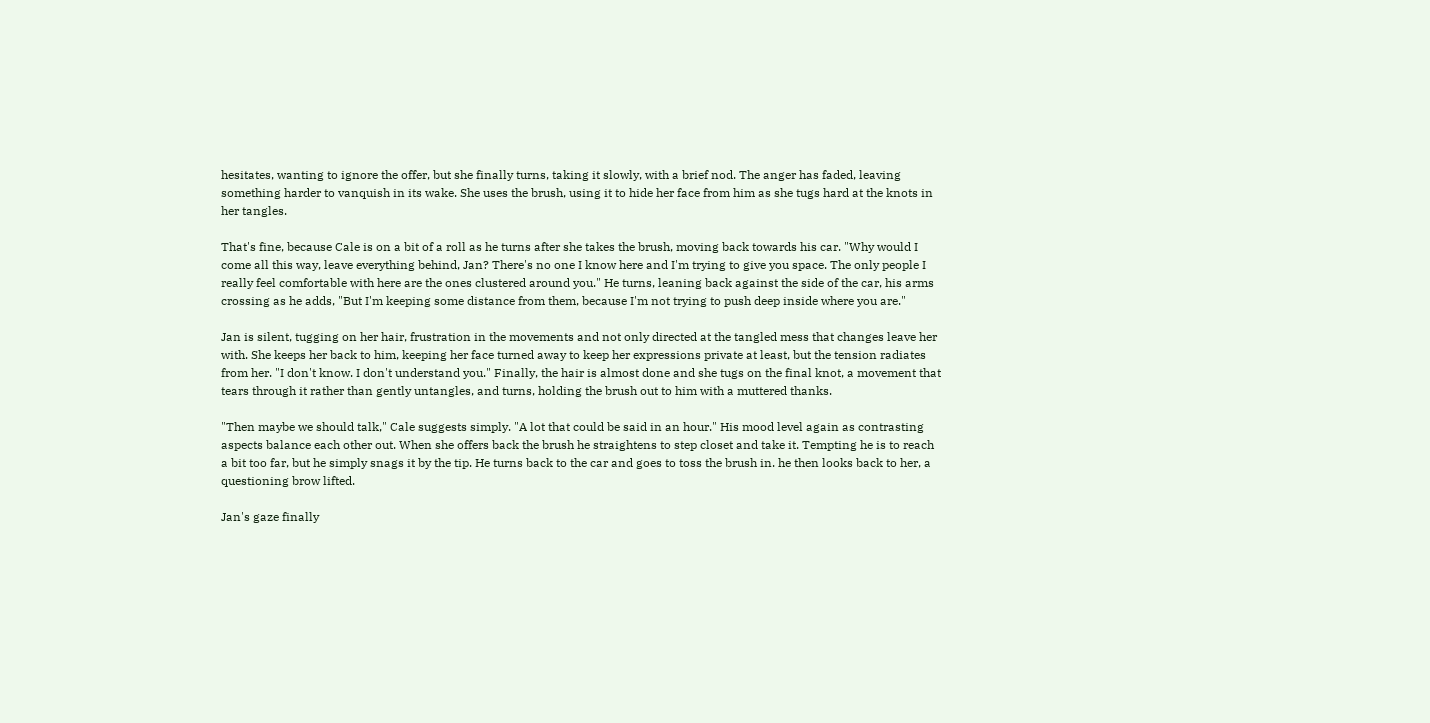hesitates, wanting to ignore the offer, but she finally turns, taking it slowly, with a brief nod. The anger has faded, leaving something harder to vanquish in its wake. She uses the brush, using it to hide her face from him as she tugs hard at the knots in her tangles.

That's fine, because Cale is on a bit of a roll as he turns after she takes the brush, moving back towards his car. "Why would I come all this way, leave everything behind, Jan? There's no one I know here and I'm trying to give you space. The only people I really feel comfortable with here are the ones clustered around you." He turns, leaning back against the side of the car, his arms crossing as he adds, "But I'm keeping some distance from them, because I'm not trying to push deep inside where you are."

Jan is silent, tugging on her hair, frustration in the movements and not only directed at the tangled mess that changes leave her with. She keeps her back to him, keeping her face turned away to keep her expressions private at least, but the tension radiates from her. "I don't know. I don't understand you." Finally, the hair is almost done and she tugs on the final knot, a movement that tears through it rather than gently untangles, and turns, holding the brush out to him with a muttered thanks.

"Then maybe we should talk," Cale suggests simply. "A lot that could be said in an hour." His mood level again as contrasting aspects balance each other out. When she offers back the brush he straightens to step closet and take it. Tempting he is to reach a bit too far, but he simply snags it by the tip. He turns back to the car and goes to toss the brush in. he then looks back to her, a questioning brow lifted.

Jan's gaze finally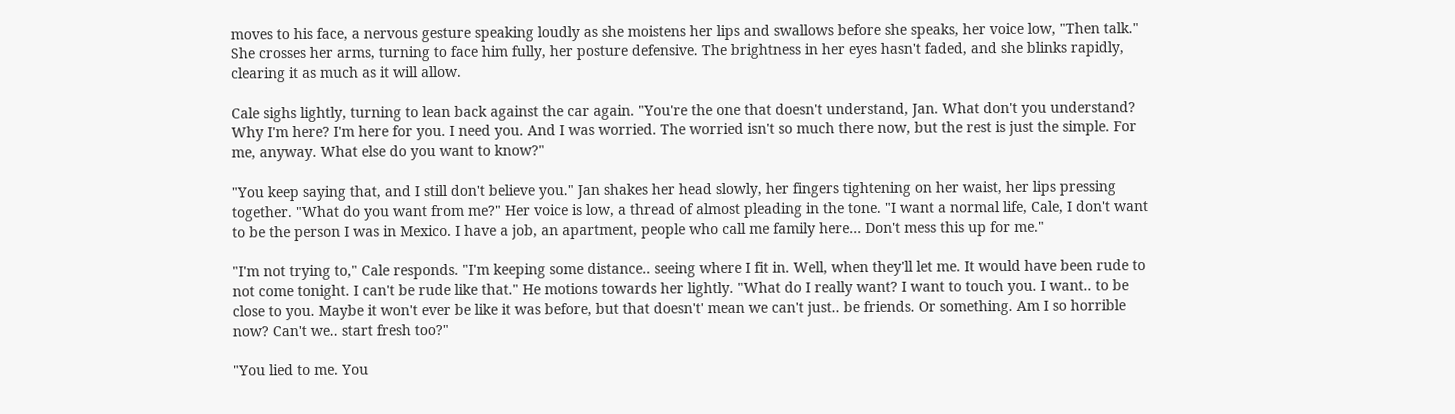moves to his face, a nervous gesture speaking loudly as she moistens her lips and swallows before she speaks, her voice low, "Then talk." She crosses her arms, turning to face him fully, her posture defensive. The brightness in her eyes hasn't faded, and she blinks rapidly, clearing it as much as it will allow.

Cale sighs lightly, turning to lean back against the car again. "You're the one that doesn't understand, Jan. What don't you understand? Why I'm here? I'm here for you. I need you. And I was worried. The worried isn't so much there now, but the rest is just the simple. For me, anyway. What else do you want to know?"

"You keep saying that, and I still don't believe you." Jan shakes her head slowly, her fingers tightening on her waist, her lips pressing together. "What do you want from me?" Her voice is low, a thread of almost pleading in the tone. "I want a normal life, Cale, I don't want to be the person I was in Mexico. I have a job, an apartment, people who call me family here… Don't mess this up for me."

"I'm not trying to," Cale responds. "I'm keeping some distance.. seeing where I fit in. Well, when they'll let me. It would have been rude to not come tonight. I can't be rude like that." He motions towards her lightly. "What do I really want? I want to touch you. I want.. to be close to you. Maybe it won't ever be like it was before, but that doesn't' mean we can't just.. be friends. Or something. Am I so horrible now? Can't we.. start fresh too?"

"You lied to me. You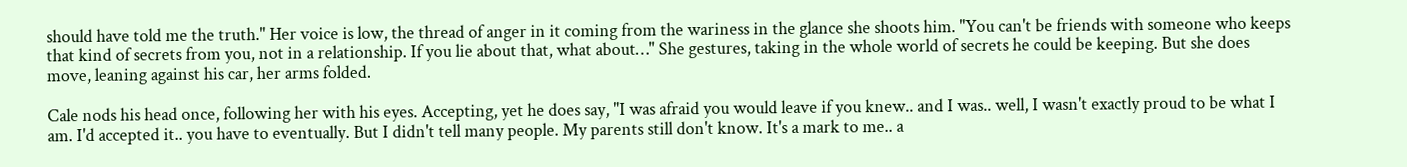should have told me the truth." Her voice is low, the thread of anger in it coming from the wariness in the glance she shoots him. "You can't be friends with someone who keeps that kind of secrets from you, not in a relationship. If you lie about that, what about…" She gestures, taking in the whole world of secrets he could be keeping. But she does move, leaning against his car, her arms folded.

Cale nods his head once, following her with his eyes. Accepting, yet he does say, "I was afraid you would leave if you knew.. and I was.. well, I wasn't exactly proud to be what I am. I'd accepted it.. you have to eventually. But I didn't tell many people. My parents still don't know. It's a mark to me.. a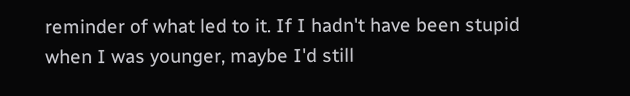reminder of what led to it. If I hadn't have been stupid when I was younger, maybe I'd still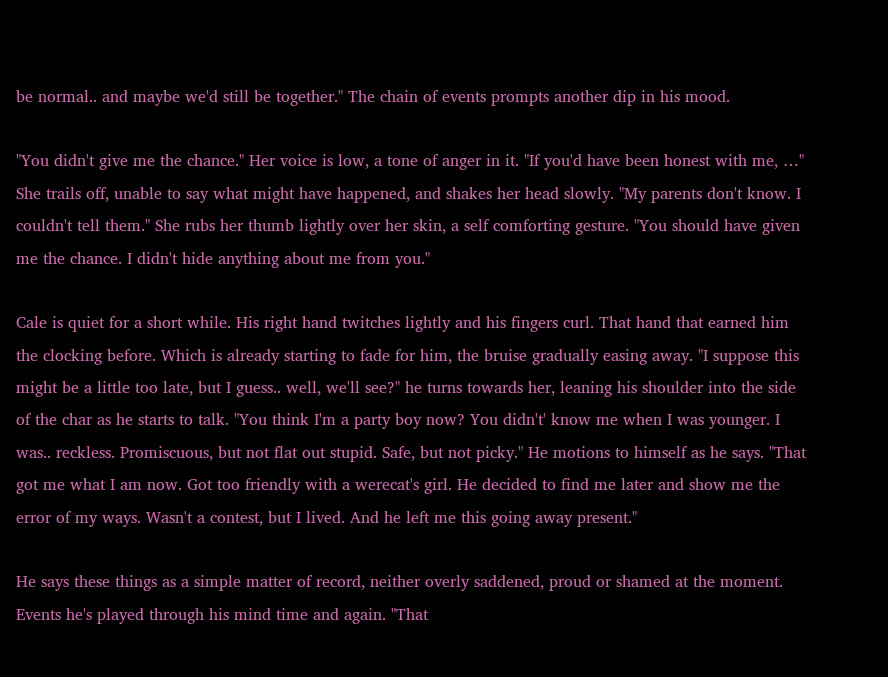be normal.. and maybe we'd still be together." The chain of events prompts another dip in his mood.

"You didn't give me the chance." Her voice is low, a tone of anger in it. "If you'd have been honest with me, …" She trails off, unable to say what might have happened, and shakes her head slowly. "My parents don't know. I couldn't tell them." She rubs her thumb lightly over her skin, a self comforting gesture. "You should have given me the chance. I didn't hide anything about me from you."

Cale is quiet for a short while. His right hand twitches lightly and his fingers curl. That hand that earned him the clocking before. Which is already starting to fade for him, the bruise gradually easing away. "I suppose this might be a little too late, but I guess.. well, we'll see?" he turns towards her, leaning his shoulder into the side of the char as he starts to talk. "You think I'm a party boy now? You didn't' know me when I was younger. I was.. reckless. Promiscuous, but not flat out stupid. Safe, but not picky." He motions to himself as he says. "That got me what I am now. Got too friendly with a werecat's girl. He decided to find me later and show me the error of my ways. Wasn't a contest, but I lived. And he left me this going away present."

He says these things as a simple matter of record, neither overly saddened, proud or shamed at the moment. Events he's played through his mind time and again. "That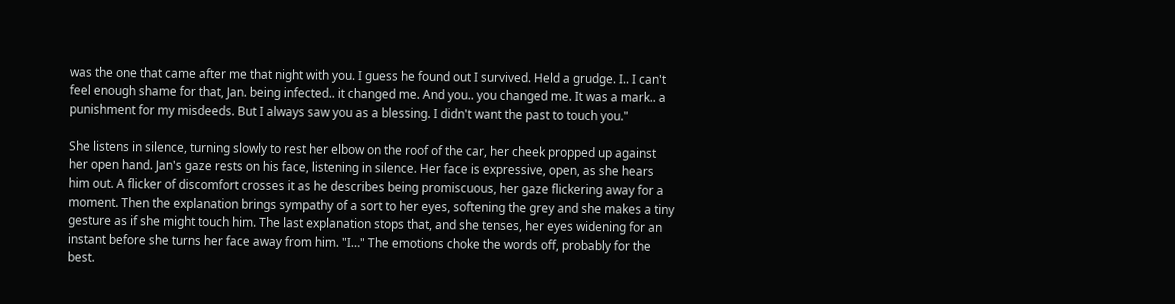was the one that came after me that night with you. I guess he found out I survived. Held a grudge. I.. I can't feel enough shame for that, Jan. being infected.. it changed me. And you.. you changed me. It was a mark.. a punishment for my misdeeds. But I always saw you as a blessing. I didn't want the past to touch you."

She listens in silence, turning slowly to rest her elbow on the roof of the car, her cheek propped up against her open hand. Jan's gaze rests on his face, listening in silence. Her face is expressive, open, as she hears him out. A flicker of discomfort crosses it as he describes being promiscuous, her gaze flickering away for a moment. Then the explanation brings sympathy of a sort to her eyes, softening the grey and she makes a tiny gesture as if she might touch him. The last explanation stops that, and she tenses, her eyes widening for an instant before she turns her face away from him. "I…" The emotions choke the words off, probably for the best.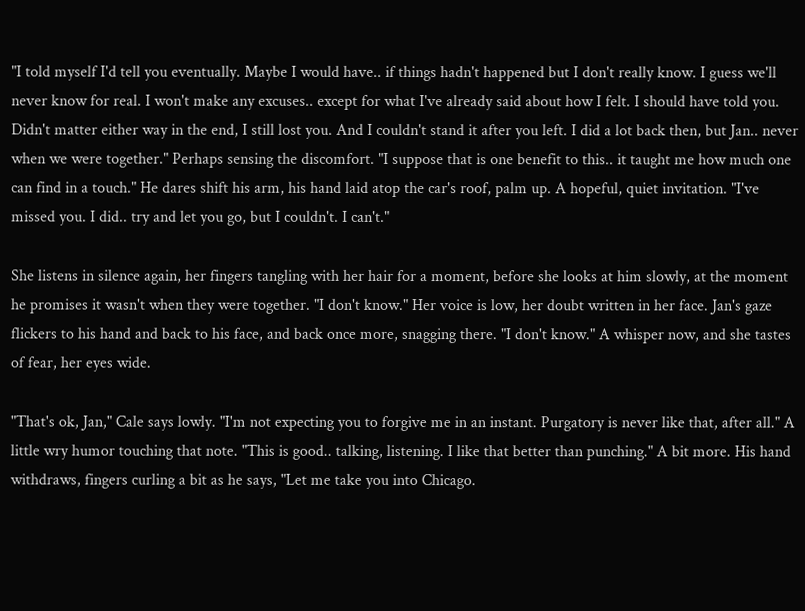"I told myself I'd tell you eventually. Maybe I would have.. if things hadn't happened but I don't really know. I guess we'll never know for real. I won't make any excuses.. except for what I've already said about how I felt. I should have told you. Didn't matter either way in the end, I still lost you. And I couldn't stand it after you left. I did a lot back then, but Jan.. never when we were together." Perhaps sensing the discomfort. "I suppose that is one benefit to this.. it taught me how much one can find in a touch." He dares shift his arm, his hand laid atop the car's roof, palm up. A hopeful, quiet invitation. "I've missed you. I did.. try and let you go, but I couldn't. I can't."

She listens in silence again, her fingers tangling with her hair for a moment, before she looks at him slowly, at the moment he promises it wasn't when they were together. "I don't know." Her voice is low, her doubt written in her face. Jan's gaze flickers to his hand and back to his face, and back once more, snagging there. "I don't know." A whisper now, and she tastes of fear, her eyes wide.

"That's ok, Jan," Cale says lowly. "I'm not expecting you to forgive me in an instant. Purgatory is never like that, after all." A little wry humor touching that note. "This is good.. talking, listening. I like that better than punching." A bit more. His hand withdraws, fingers curling a bit as he says, "Let me take you into Chicago.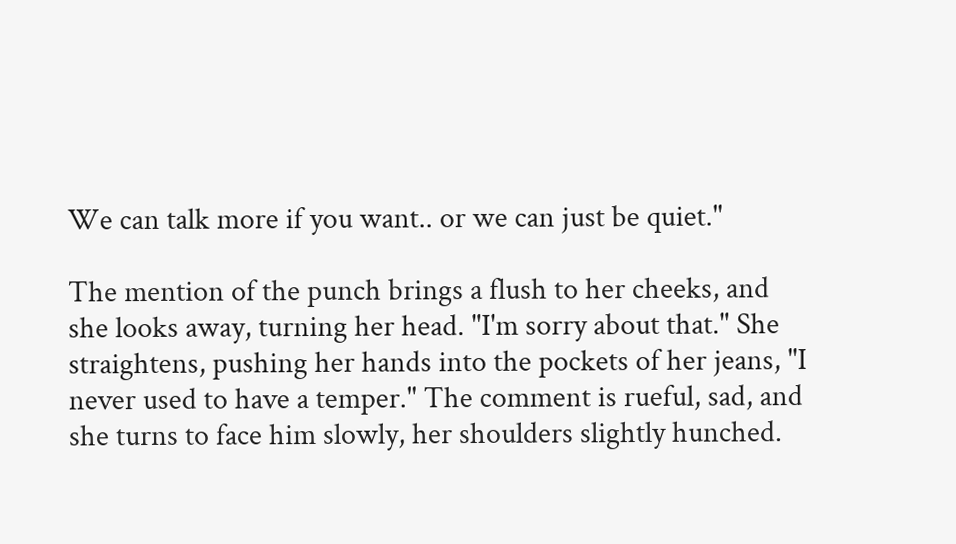We can talk more if you want.. or we can just be quiet."

The mention of the punch brings a flush to her cheeks, and she looks away, turning her head. "I'm sorry about that." She straightens, pushing her hands into the pockets of her jeans, "I never used to have a temper." The comment is rueful, sad, and she turns to face him slowly, her shoulders slightly hunched.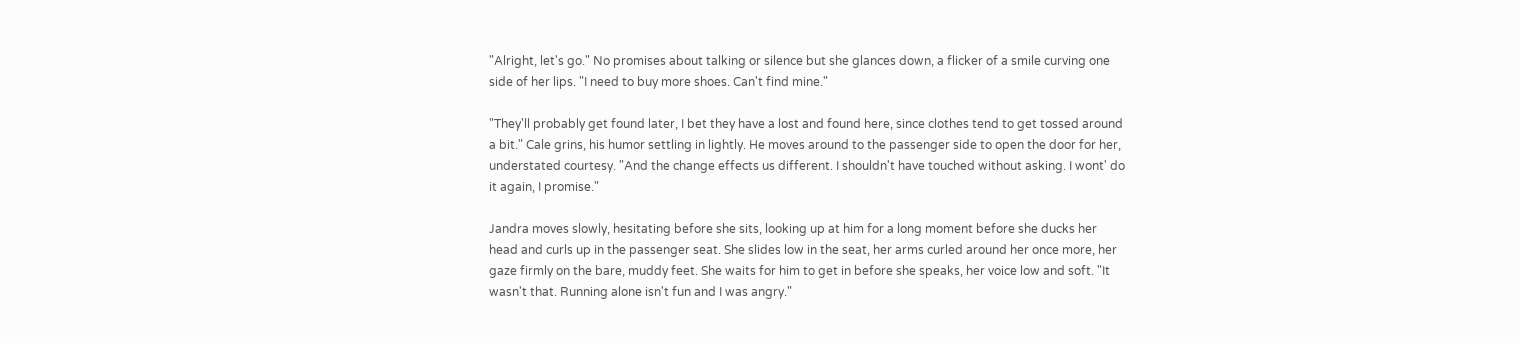"Alright, let's go." No promises about talking or silence but she glances down, a flicker of a smile curving one side of her lips. "I need to buy more shoes. Can't find mine."

"They'll probably get found later, I bet they have a lost and found here, since clothes tend to get tossed around a bit." Cale grins, his humor settling in lightly. He moves around to the passenger side to open the door for her, understated courtesy. "And the change effects us different. I shouldn't have touched without asking. I wont' do it again, I promise."

Jandra moves slowly, hesitating before she sits, looking up at him for a long moment before she ducks her head and curls up in the passenger seat. She slides low in the seat, her arms curled around her once more, her gaze firmly on the bare, muddy feet. She waits for him to get in before she speaks, her voice low and soft. "It wasn't that. Running alone isn't fun and I was angry."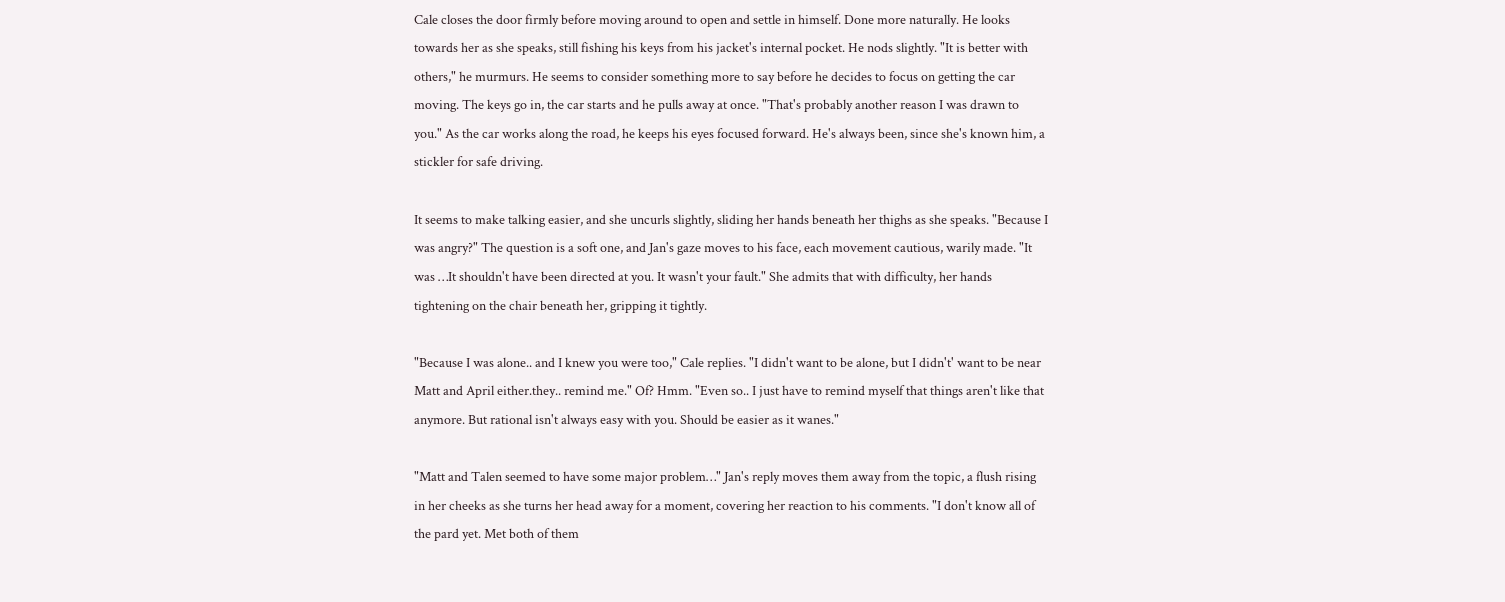Cale closes the door firmly before moving around to open and settle in himself. Done more naturally. He looks towards her as she speaks, still fishing his keys from his jacket's internal pocket. He nods slightly. "It is better with others," he murmurs. He seems to consider something more to say before he decides to focus on getting the car moving. The keys go in, the car starts and he pulls away at once. "That's probably another reason I was drawn to you." As the car works along the road, he keeps his eyes focused forward. He's always been, since she's known him, a stickler for safe driving.

It seems to make talking easier, and she uncurls slightly, sliding her hands beneath her thighs as she speaks. "Because I was angry?" The question is a soft one, and Jan's gaze moves to his face, each movement cautious, warily made. "It was …It shouldn't have been directed at you. It wasn't your fault." She admits that with difficulty, her hands tightening on the chair beneath her, gripping it tightly.

"Because I was alone.. and I knew you were too," Cale replies. "I didn't want to be alone, but I didn't' want to be near Matt and April either.they.. remind me." Of? Hmm. "Even so.. I just have to remind myself that things aren't like that anymore. But rational isn't always easy with you. Should be easier as it wanes."

"Matt and Talen seemed to have some major problem…" Jan's reply moves them away from the topic, a flush rising in her cheeks as she turns her head away for a moment, covering her reaction to his comments. "I don't know all of the pard yet. Met both of them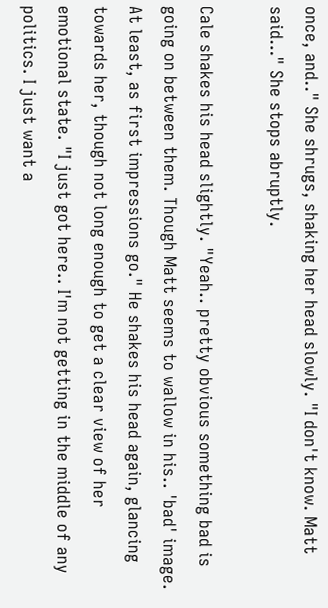once, and.." She shrugs, shaking her head slowly. "I don't know. Matt said…" She stops abruptly.

Cale shakes his head slightly. "Yeah.. pretty obvious something bad is going on between them. Though Matt seems to wallow in his.. 'bad' image. At least, as first impressions go." He shakes his head again, glancing towards her, though not long enough to get a clear view of her emotional state. "I just got here.. I'm not getting in the middle of any politics. I just want a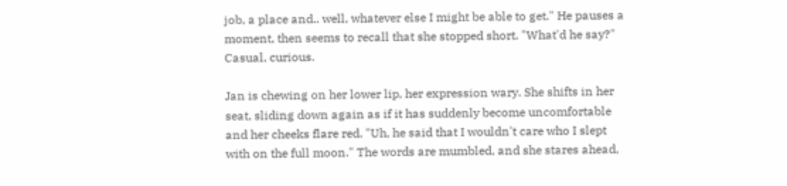job, a place and.. well, whatever else I might be able to get." He pauses a moment, then seems to recall that she stopped short. "What'd he say?" Casual, curious.

Jan is chewing on her lower lip, her expression wary. She shifts in her seat, sliding down again as if it has suddenly become uncomfortable and her cheeks flare red. "Uh, he said that I wouldn't care who I slept with on the full moon." The words are mumbled, and she stares ahead,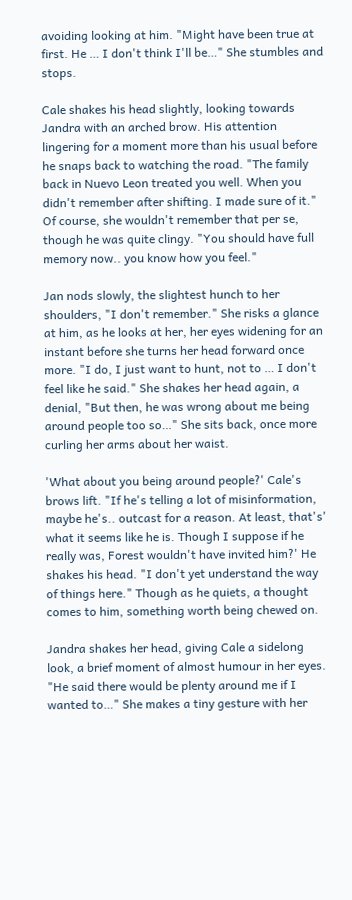avoiding looking at him. "Might have been true at first. He … I don't think I'll be…" She stumbles and stops.

Cale shakes his head slightly, looking towards Jandra with an arched brow. His attention lingering for a moment more than his usual before he snaps back to watching the road. "The family back in Nuevo Leon treated you well. When you didn't remember after shifting. I made sure of it." Of course, she wouldn't remember that per se, though he was quite clingy. "You should have full memory now.. you know how you feel."

Jan nods slowly, the slightest hunch to her shoulders, "I don't remember." She risks a glance at him, as he looks at her, her eyes widening for an instant before she turns her head forward once more. "I do, I just want to hunt, not to … I don't feel like he said." She shakes her head again, a denial, "But then, he was wrong about me being around people too so…" She sits back, once more curling her arms about her waist.

'What about you being around people?' Cale's brows lift. "If he's telling a lot of misinformation, maybe he's.. outcast for a reason. At least, that's' what it seems like he is. Though I suppose if he really was, Forest wouldn't have invited him?' He shakes his head. "I don't yet understand the way of things here." Though as he quiets, a thought comes to him, something worth being chewed on.

Jandra shakes her head, giving Cale a sidelong look, a brief moment of almost humour in her eyes. "He said there would be plenty around me if I wanted to…" She makes a tiny gesture with her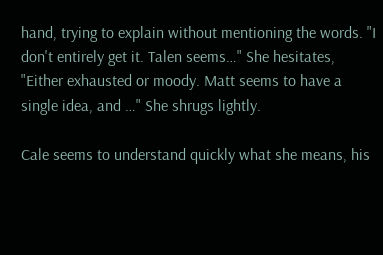hand, trying to explain without mentioning the words. "I don't entirely get it. Talen seems…" She hesitates, "Either exhausted or moody. Matt seems to have a single idea, and …" She shrugs lightly.

Cale seems to understand quickly what she means, his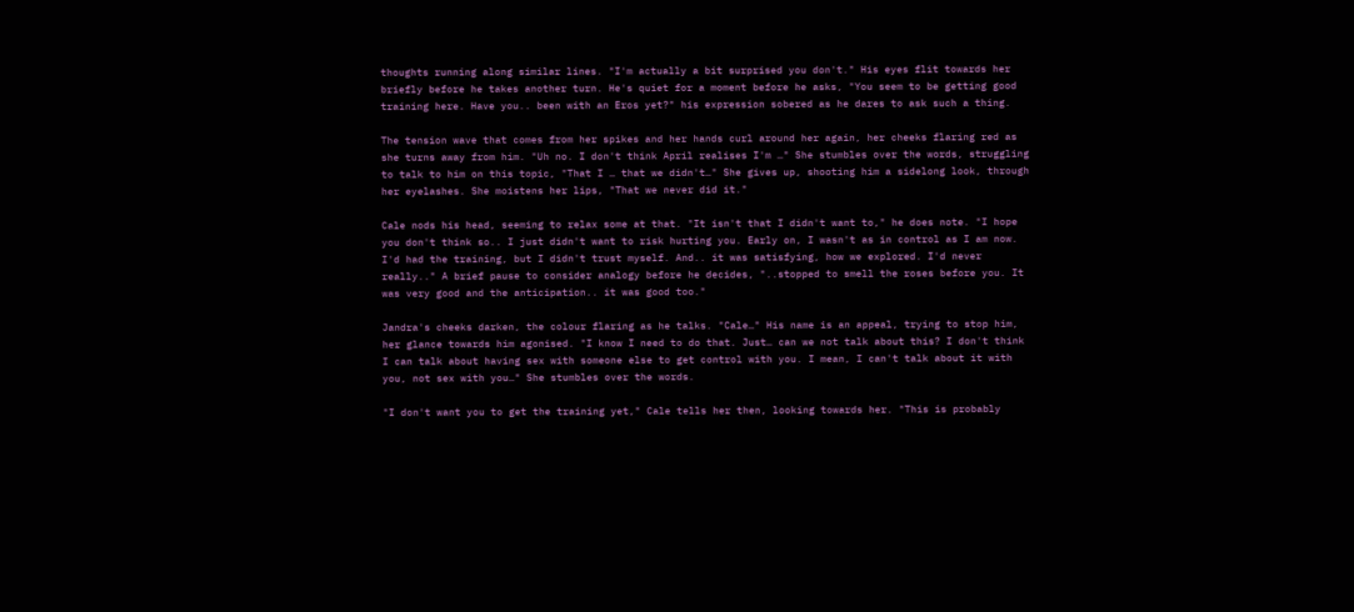thoughts running along similar lines. "I'm actually a bit surprised you don't." His eyes flit towards her briefly before he takes another turn. He's quiet for a moment before he asks, "You seem to be getting good training here. Have you.. been with an Eros yet?" his expression sobered as he dares to ask such a thing.

The tension wave that comes from her spikes and her hands curl around her again, her cheeks flaring red as she turns away from him. "Uh no. I don't think April realises I'm …" She stumbles over the words, struggling to talk to him on this topic, "That I … that we didn't…" She gives up, shooting him a sidelong look, through her eyelashes. She moistens her lips, "That we never did it."

Cale nods his head, seeming to relax some at that. "It isn't that I didn't want to," he does note. "I hope you don't think so.. I just didn't want to risk hurting you. Early on, I wasn't as in control as I am now. I'd had the training, but I didn't trust myself. And.. it was satisfying, how we explored. I'd never really.." A brief pause to consider analogy before he decides, "..stopped to smell the roses before you. It was very good and the anticipation.. it was good too."

Jandra's cheeks darken, the colour flaring as he talks. "Cale…" His name is an appeal, trying to stop him, her glance towards him agonised. "I know I need to do that. Just… can we not talk about this? I don't think I can talk about having sex with someone else to get control with you. I mean, I can't talk about it with you, not sex with you…" She stumbles over the words.

"I don't want you to get the training yet," Cale tells her then, looking towards her. "This is probably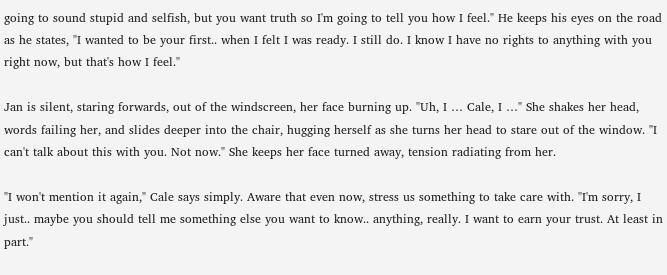going to sound stupid and selfish, but you want truth so I'm going to tell you how I feel." He keeps his eyes on the road as he states, "I wanted to be your first.. when I felt I was ready. I still do. I know I have no rights to anything with you right now, but that's how I feel."

Jan is silent, staring forwards, out of the windscreen, her face burning up. "Uh, I … Cale, I …" She shakes her head, words failing her, and slides deeper into the chair, hugging herself as she turns her head to stare out of the window. "I can't talk about this with you. Not now." She keeps her face turned away, tension radiating from her.

"I won't mention it again," Cale says simply. Aware that even now, stress us something to take care with. "I'm sorry, I just.. maybe you should tell me something else you want to know.. anything, really. I want to earn your trust. At least in part."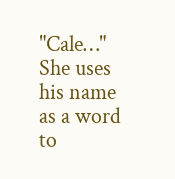"Cale…" She uses his name as a word to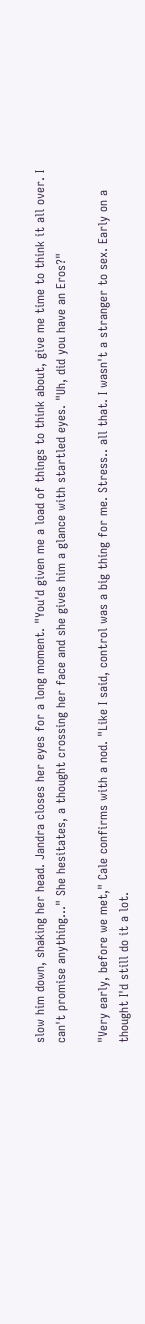slow him down, shaking her head. Jandra closes her eyes for a long moment. "You'd given me a load of things to think about, give me time to think it all over. I can't promise anything…" She hesitates, a thought crossing her face and she gives him a glance with startled eyes. "Uh, did you have an Eros?"

"Very early, before we met," Cale confirms with a nod. "Like I said, control was a big thing for me. Stress.. all that. I wasn't a stranger to sex. Early on a thought I'd still do it a lot.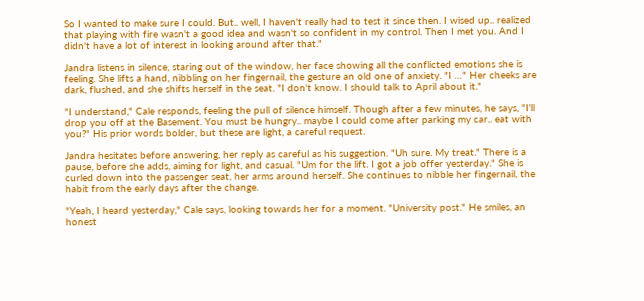So I wanted to make sure I could. But.. well, I haven't really had to test it since then. I wised up.. realized that playing with fire wasn't a good idea and wasn't so confident in my control. Then I met you. And I didn't have a lot of interest in looking around after that."

Jandra listens in silence, staring out of the window, her face showing all the conflicted emotions she is feeling. She lifts a hand, nibbling on her fingernail, the gesture an old one of anxiety. "I …" Her cheeks are dark, flushed, and she shifts herself in the seat. "I don't know. I should talk to April about it."

"I understand," Cale responds, feeling the pull of silence himself. Though after a few minutes, he says, "I'll drop you off at the Basement. You must be hungry.. maybe I could come after parking my car.. eat with you?" His prior words bolder, but these are light, a careful request.

Jandra hesitates before answering, her reply as careful as his suggestion. "Uh sure. My treat." There is a pause, before she adds, aiming for light, and casual. "Um for the lift. I got a job offer yesterday." She is curled down into the passenger seat, her arms around herself. She continues to nibble her fingernail, the habit from the early days after the change.

"Yeah, I heard yesterday," Cale says, looking towards her for a moment. "University post." He smiles, an honest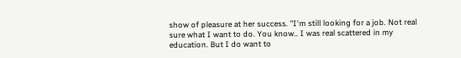show of pleasure at her success. "I'm still looking for a job. Not real sure what I want to do. You know.. I was real scattered in my education. But I do want to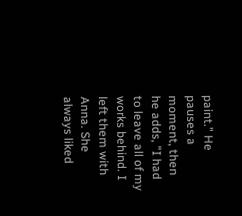paint." He pauses a moment, then he adds, "I had to leave all of my works behind. I left them with Anna. She always liked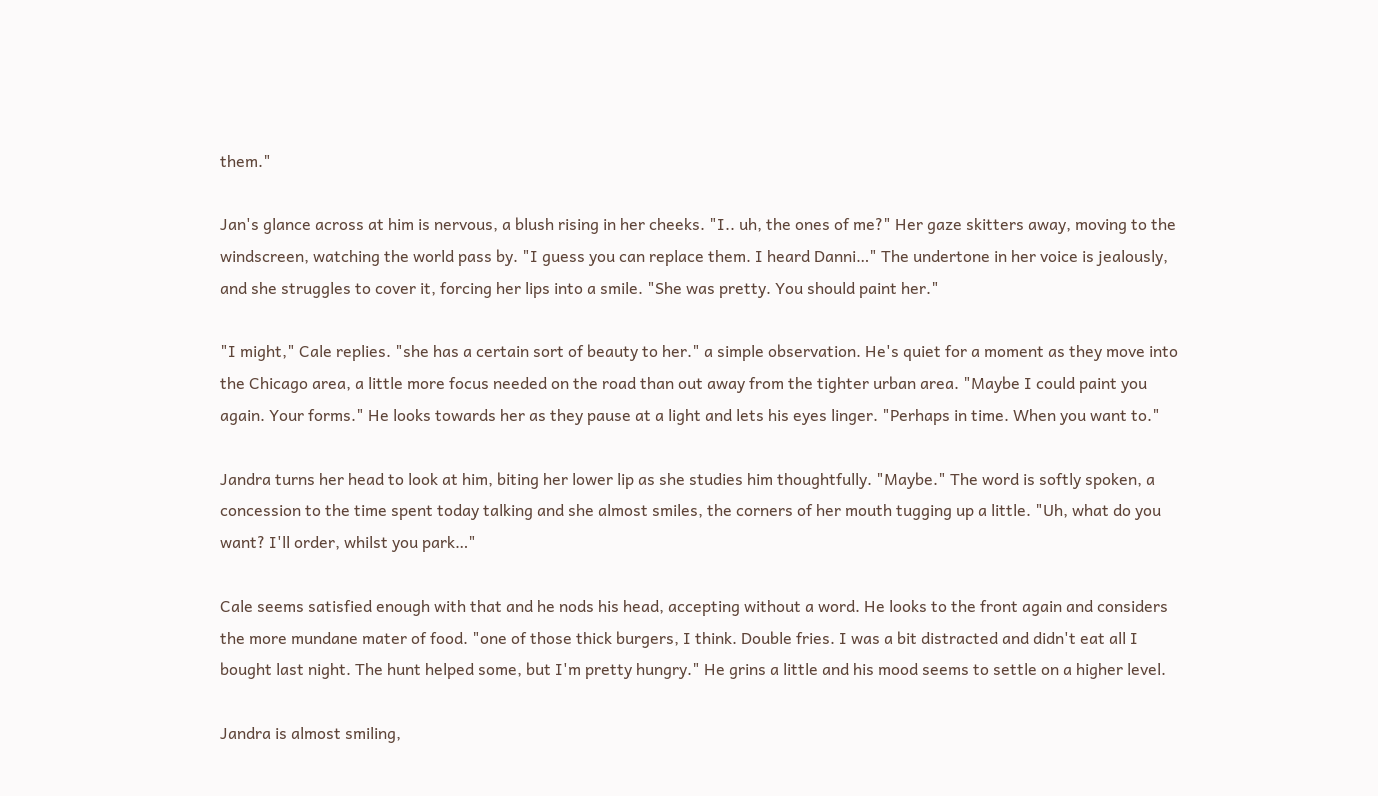them."

Jan's glance across at him is nervous, a blush rising in her cheeks. "I.. uh, the ones of me?" Her gaze skitters away, moving to the windscreen, watching the world pass by. "I guess you can replace them. I heard Danni…" The undertone in her voice is jealously, and she struggles to cover it, forcing her lips into a smile. "She was pretty. You should paint her."

"I might," Cale replies. "she has a certain sort of beauty to her." a simple observation. He's quiet for a moment as they move into the Chicago area, a little more focus needed on the road than out away from the tighter urban area. "Maybe I could paint you again. Your forms." He looks towards her as they pause at a light and lets his eyes linger. "Perhaps in time. When you want to."

Jandra turns her head to look at him, biting her lower lip as she studies him thoughtfully. "Maybe." The word is softly spoken, a concession to the time spent today talking and she almost smiles, the corners of her mouth tugging up a little. "Uh, what do you want? I'll order, whilst you park…"

Cale seems satisfied enough with that and he nods his head, accepting without a word. He looks to the front again and considers the more mundane mater of food. "one of those thick burgers, I think. Double fries. I was a bit distracted and didn't eat all I bought last night. The hunt helped some, but I'm pretty hungry." He grins a little and his mood seems to settle on a higher level.

Jandra is almost smiling,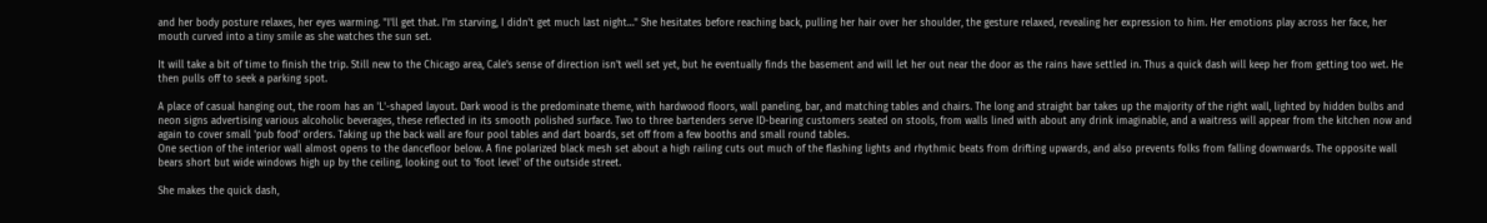and her body posture relaxes, her eyes warming. "I'll get that. I'm starving, I didn't get much last night…" She hesitates before reaching back, pulling her hair over her shoulder, the gesture relaxed, revealing her expression to him. Her emotions play across her face, her mouth curved into a tiny smile as she watches the sun set.

It will take a bit of time to finish the trip. Still new to the Chicago area, Cale's sense of direction isn't well set yet, but he eventually finds the basement and will let her out near the door as the rains have settled in. Thus a quick dash will keep her from getting too wet. He then pulls off to seek a parking spot.

A place of casual hanging out, the room has an 'L'-shaped layout. Dark wood is the predominate theme, with hardwood floors, wall paneling, bar, and matching tables and chairs. The long and straight bar takes up the majority of the right wall, lighted by hidden bulbs and neon signs advertising various alcoholic beverages, these reflected in its smooth polished surface. Two to three bartenders serve ID-bearing customers seated on stools, from walls lined with about any drink imaginable, and a waitress will appear from the kitchen now and again to cover small 'pub food' orders. Taking up the back wall are four pool tables and dart boards, set off from a few booths and small round tables.
One section of the interior wall almost opens to the dancefloor below. A fine polarized black mesh set about a high railing cuts out much of the flashing lights and rhythmic beats from drifting upwards, and also prevents folks from falling downwards. The opposite wall bears short but wide windows high up by the ceiling, looking out to 'foot level' of the outside street.

She makes the quick dash,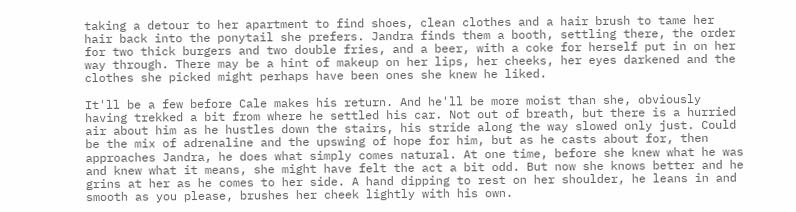taking a detour to her apartment to find shoes, clean clothes and a hair brush to tame her hair back into the ponytail she prefers. Jandra finds them a booth, settling there, the order for two thick burgers and two double fries, and a beer, with a coke for herself put in on her way through. There may be a hint of makeup on her lips, her cheeks, her eyes darkened and the clothes she picked might perhaps have been ones she knew he liked.

It'll be a few before Cale makes his return. And he'll be more moist than she, obviously having trekked a bit from where he settled his car. Not out of breath, but there is a hurried air about him as he hustles down the stairs, his stride along the way slowed only just. Could be the mix of adrenaline and the upswing of hope for him, but as he casts about for, then approaches Jandra, he does what simply comes natural. At one time, before she knew what he was and knew what it means, she might have felt the act a bit odd. But now she knows better and he grins at her as he comes to her side. A hand dipping to rest on her shoulder, he leans in and smooth as you please, brushes her cheek lightly with his own.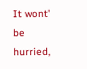It wont' be hurried,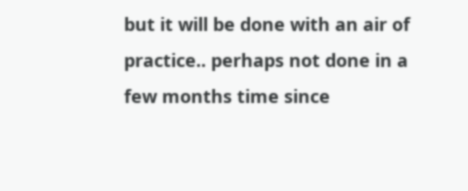but it will be done with an air of practice.. perhaps not done in a few months time since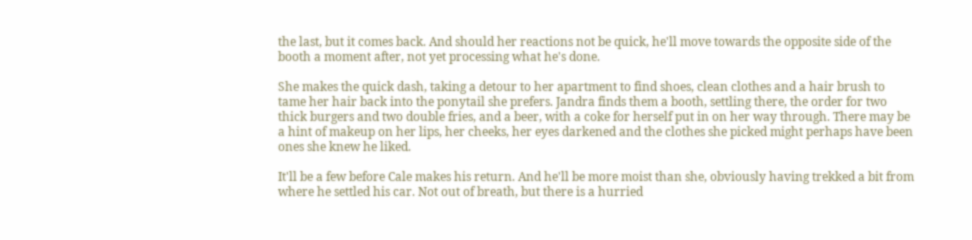the last, but it comes back. And should her reactions not be quick, he'll move towards the opposite side of the booth a moment after, not yet processing what he's done.

She makes the quick dash, taking a detour to her apartment to find shoes, clean clothes and a hair brush to tame her hair back into the ponytail she prefers. Jandra finds them a booth, settling there, the order for two thick burgers and two double fries, and a beer, with a coke for herself put in on her way through. There may be a hint of makeup on her lips, her cheeks, her eyes darkened and the clothes she picked might perhaps have been ones she knew he liked.

It'll be a few before Cale makes his return. And he'll be more moist than she, obviously having trekked a bit from where he settled his car. Not out of breath, but there is a hurried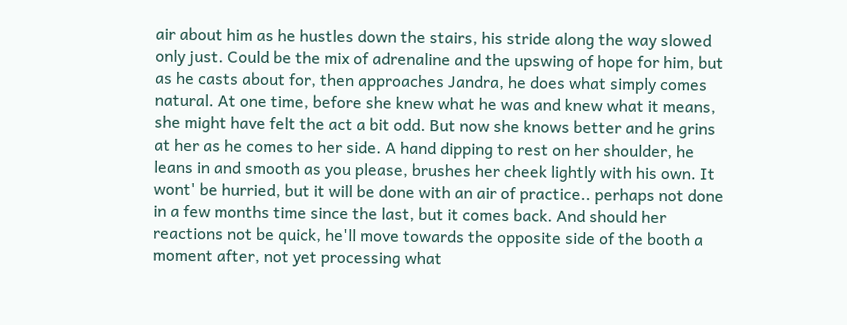air about him as he hustles down the stairs, his stride along the way slowed only just. Could be the mix of adrenaline and the upswing of hope for him, but as he casts about for, then approaches Jandra, he does what simply comes natural. At one time, before she knew what he was and knew what it means, she might have felt the act a bit odd. But now she knows better and he grins at her as he comes to her side. A hand dipping to rest on her shoulder, he leans in and smooth as you please, brushes her cheek lightly with his own. It wont' be hurried, but it will be done with an air of practice.. perhaps not done in a few months time since the last, but it comes back. And should her reactions not be quick, he'll move towards the opposite side of the booth a moment after, not yet processing what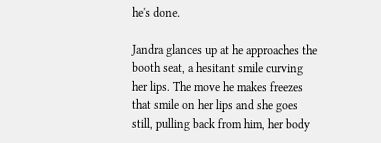he's done.

Jandra glances up at he approaches the booth seat, a hesitant smile curving her lips. The move he makes freezes that smile on her lips and she goes still, pulling back from him, her body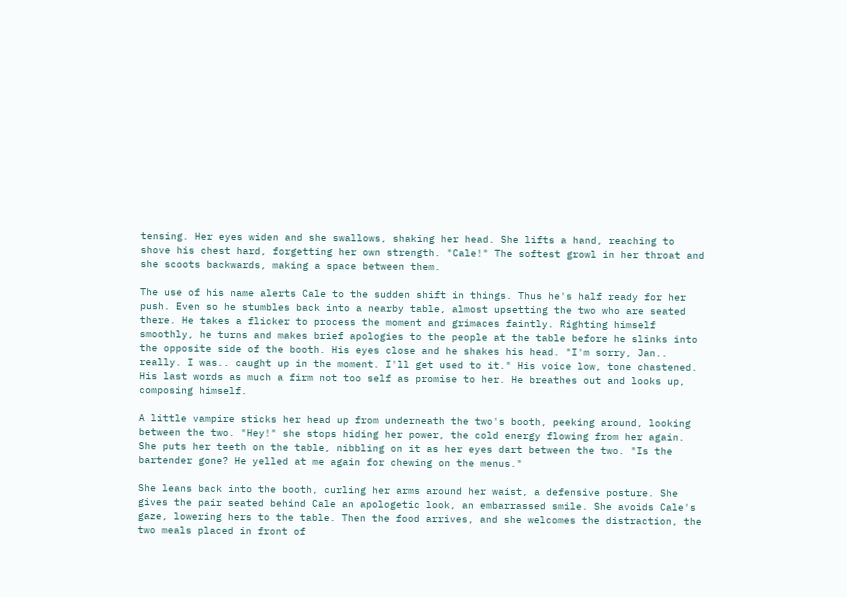tensing. Her eyes widen and she swallows, shaking her head. She lifts a hand, reaching to shove his chest hard, forgetting her own strength. "Cale!" The softest growl in her throat and she scoots backwards, making a space between them.

The use of his name alerts Cale to the sudden shift in things. Thus he's half ready for her push. Even so he stumbles back into a nearby table, almost upsetting the two who are seated there. He takes a flicker to process the moment and grimaces faintly. Righting himself smoothly, he turns and makes brief apologies to the people at the table before he slinks into the opposite side of the booth. His eyes close and he shakes his head. "I'm sorry, Jan.. really. I was.. caught up in the moment. I'll get used to it." His voice low, tone chastened. His last words as much a firm not too self as promise to her. He breathes out and looks up, composing himself.

A little vampire sticks her head up from underneath the two's booth, peeking around, looking between the two. "Hey!" she stops hiding her power, the cold energy flowing from her again. She puts her teeth on the table, nibbling on it as her eyes dart between the two. "Is the bartender gone? He yelled at me again for chewing on the menus."

She leans back into the booth, curling her arms around her waist, a defensive posture. She gives the pair seated behind Cale an apologetic look, an embarrassed smile. She avoids Cale's gaze, lowering hers to the table. Then the food arrives, and she welcomes the distraction, the two meals placed in front of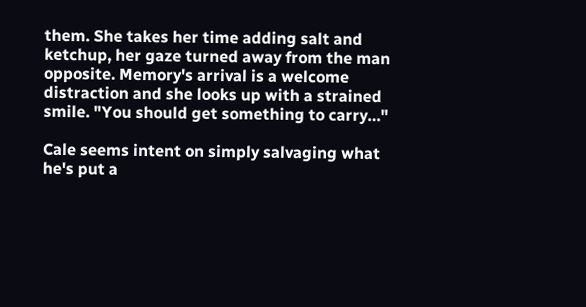them. She takes her time adding salt and ketchup, her gaze turned away from the man opposite. Memory's arrival is a welcome distraction and she looks up with a strained smile. "You should get something to carry…"

Cale seems intent on simply salvaging what he's put a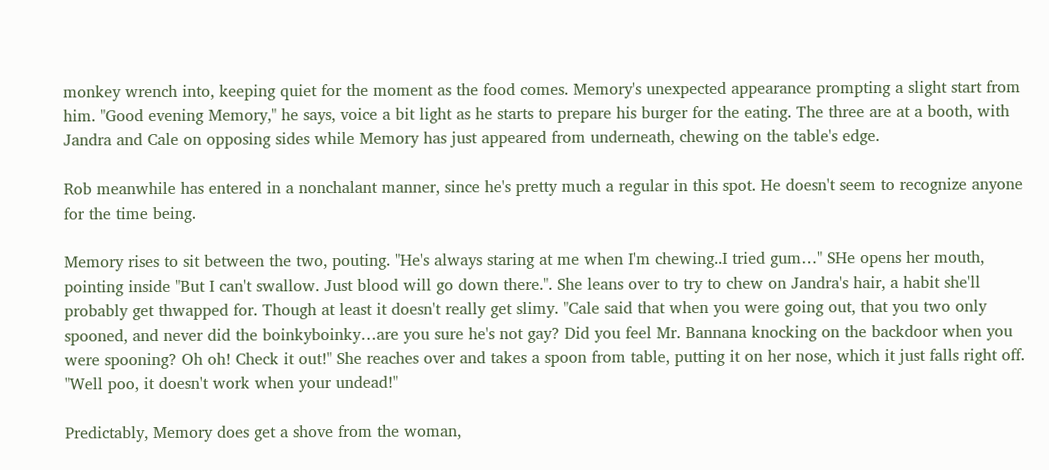monkey wrench into, keeping quiet for the moment as the food comes. Memory's unexpected appearance prompting a slight start from him. "Good evening Memory," he says, voice a bit light as he starts to prepare his burger for the eating. The three are at a booth, with Jandra and Cale on opposing sides while Memory has just appeared from underneath, chewing on the table's edge.

Rob meanwhile has entered in a nonchalant manner, since he's pretty much a regular in this spot. He doesn't seem to recognize anyone for the time being.

Memory rises to sit between the two, pouting. "He's always staring at me when I'm chewing..I tried gum…" SHe opens her mouth, pointing inside "But I can't swallow. Just blood will go down there.". She leans over to try to chew on Jandra's hair, a habit she'll probably get thwapped for. Though at least it doesn't really get slimy. "Cale said that when you were going out, that you two only spooned, and never did the boinkyboinky…are you sure he's not gay? Did you feel Mr. Bannana knocking on the backdoor when you were spooning? Oh oh! Check it out!" She reaches over and takes a spoon from table, putting it on her nose, which it just falls right off. "Well poo, it doesn't work when your undead!"

Predictably, Memory does get a shove from the woman,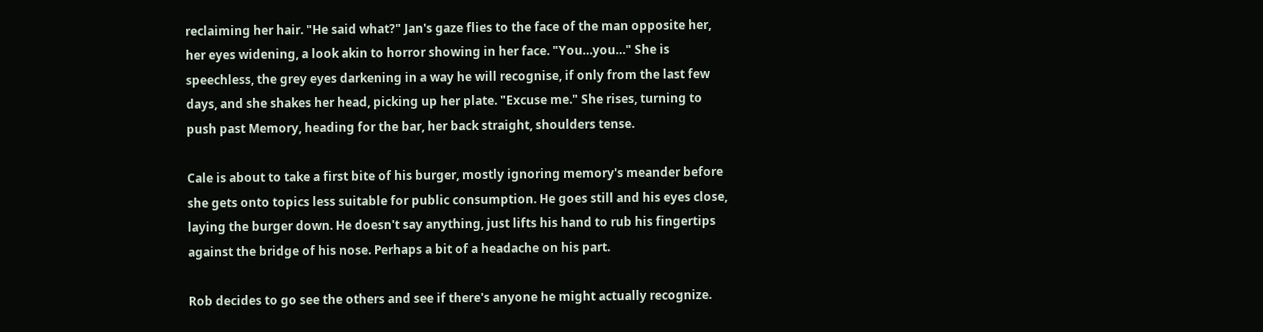reclaiming her hair. "He said what?" Jan's gaze flies to the face of the man opposite her, her eyes widening, a look akin to horror showing in her face. "You…you…" She is speechless, the grey eyes darkening in a way he will recognise, if only from the last few days, and she shakes her head, picking up her plate. "Excuse me." She rises, turning to push past Memory, heading for the bar, her back straight, shoulders tense.

Cale is about to take a first bite of his burger, mostly ignoring memory's meander before she gets onto topics less suitable for public consumption. He goes still and his eyes close, laying the burger down. He doesn't say anything, just lifts his hand to rub his fingertips against the bridge of his nose. Perhaps a bit of a headache on his part.

Rob decides to go see the others and see if there's anyone he might actually recognize.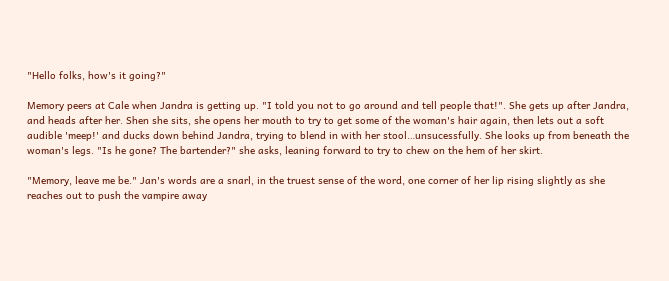"Hello folks, how's it going?"

Memory peers at Cale when Jandra is getting up. "I told you not to go around and tell people that!". She gets up after Jandra, and heads after her. Shen she sits, she opens her mouth to try to get some of the woman's hair again, then lets out a soft audible 'meep!' and ducks down behind Jandra, trying to blend in with her stool…unsucessfully. She looks up from beneath the woman's legs. "Is he gone? The bartender?" she asks, leaning forward to try to chew on the hem of her skirt.

"Memory, leave me be." Jan's words are a snarl, in the truest sense of the word, one corner of her lip rising slightly as she reaches out to push the vampire away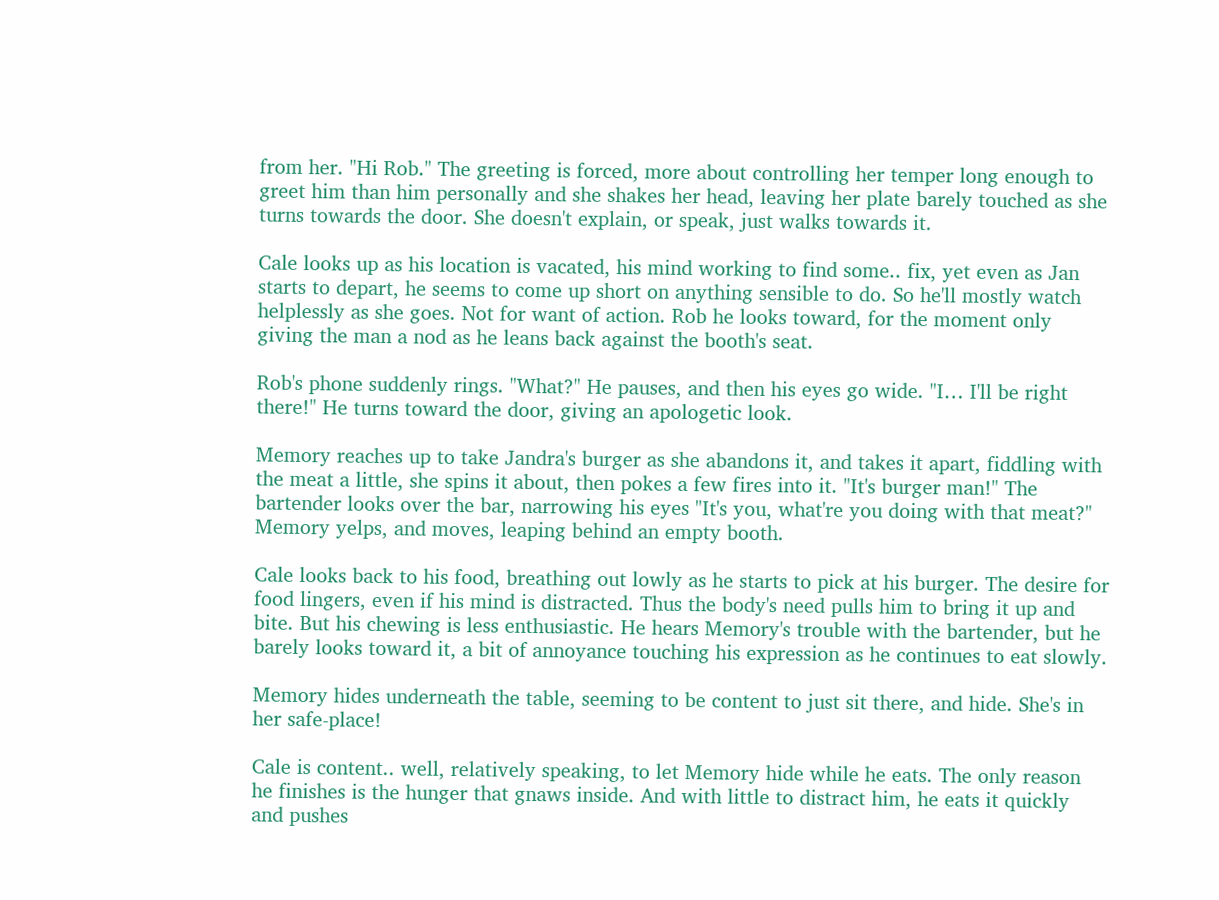from her. "Hi Rob." The greeting is forced, more about controlling her temper long enough to greet him than him personally and she shakes her head, leaving her plate barely touched as she turns towards the door. She doesn't explain, or speak, just walks towards it.

Cale looks up as his location is vacated, his mind working to find some.. fix, yet even as Jan starts to depart, he seems to come up short on anything sensible to do. So he'll mostly watch helplessly as she goes. Not for want of action. Rob he looks toward, for the moment only giving the man a nod as he leans back against the booth's seat.

Rob's phone suddenly rings. "What?" He pauses, and then his eyes go wide. "I… I'll be right there!" He turns toward the door, giving an apologetic look.

Memory reaches up to take Jandra's burger as she abandons it, and takes it apart, fiddling with the meat a little, she spins it about, then pokes a few fires into it. "It's burger man!" The bartender looks over the bar, narrowing his eyes "It's you, what're you doing with that meat?" Memory yelps, and moves, leaping behind an empty booth.

Cale looks back to his food, breathing out lowly as he starts to pick at his burger. The desire for food lingers, even if his mind is distracted. Thus the body's need pulls him to bring it up and bite. But his chewing is less enthusiastic. He hears Memory's trouble with the bartender, but he barely looks toward it, a bit of annoyance touching his expression as he continues to eat slowly.

Memory hides underneath the table, seeming to be content to just sit there, and hide. She's in her safe-place!

Cale is content.. well, relatively speaking, to let Memory hide while he eats. The only reason he finishes is the hunger that gnaws inside. And with little to distract him, he eats it quickly and pushes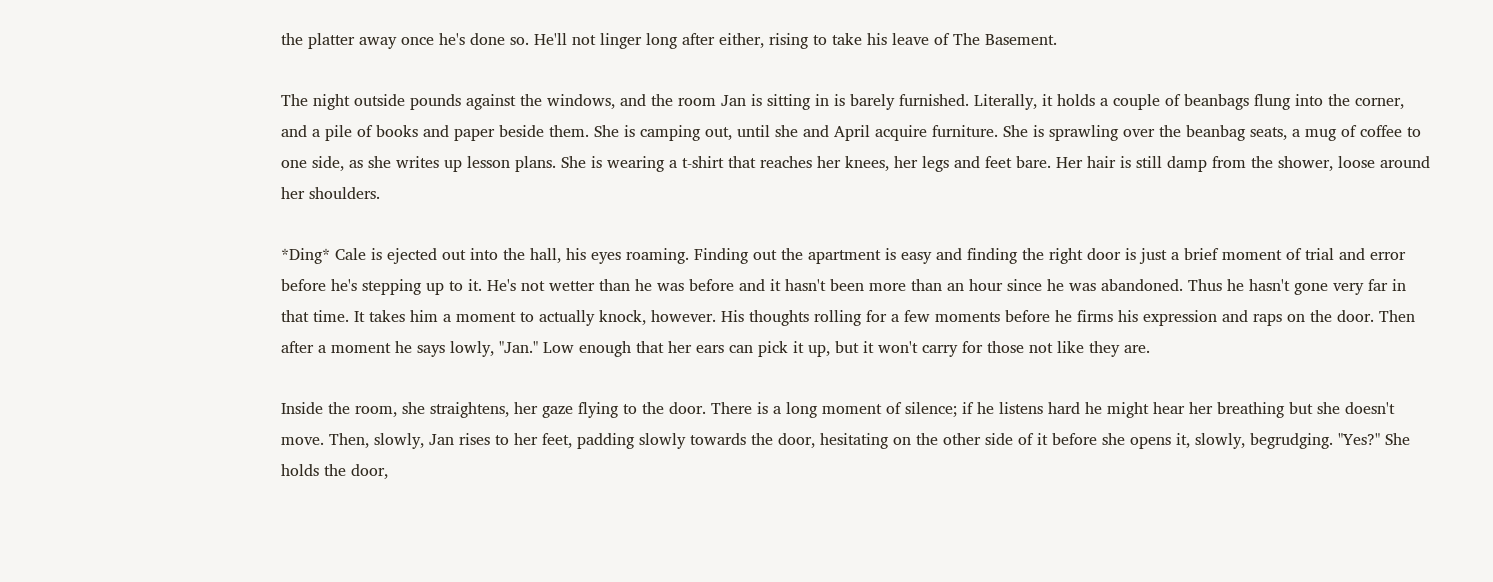the platter away once he's done so. He'll not linger long after either, rising to take his leave of The Basement.

The night outside pounds against the windows, and the room Jan is sitting in is barely furnished. Literally, it holds a couple of beanbags flung into the corner, and a pile of books and paper beside them. She is camping out, until she and April acquire furniture. She is sprawling over the beanbag seats, a mug of coffee to one side, as she writes up lesson plans. She is wearing a t-shirt that reaches her knees, her legs and feet bare. Her hair is still damp from the shower, loose around her shoulders.

*Ding* Cale is ejected out into the hall, his eyes roaming. Finding out the apartment is easy and finding the right door is just a brief moment of trial and error before he's stepping up to it. He's not wetter than he was before and it hasn't been more than an hour since he was abandoned. Thus he hasn't gone very far in that time. It takes him a moment to actually knock, however. His thoughts rolling for a few moments before he firms his expression and raps on the door. Then after a moment he says lowly, "Jan." Low enough that her ears can pick it up, but it won't carry for those not like they are.

Inside the room, she straightens, her gaze flying to the door. There is a long moment of silence; if he listens hard he might hear her breathing but she doesn't move. Then, slowly, Jan rises to her feet, padding slowly towards the door, hesitating on the other side of it before she opens it, slowly, begrudging. "Yes?" She holds the door,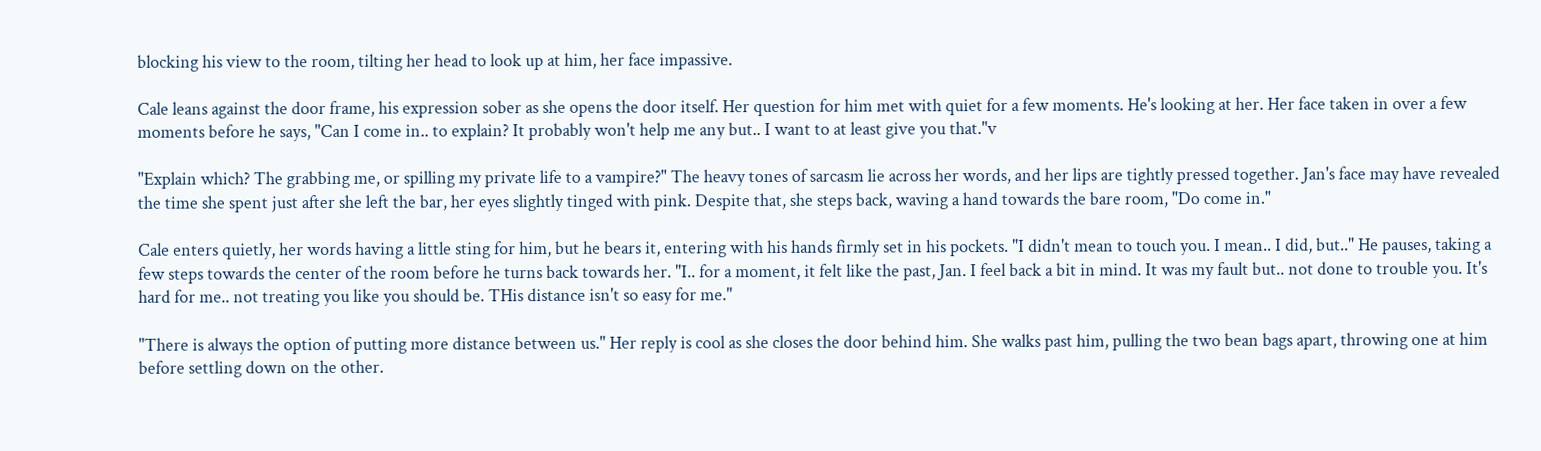blocking his view to the room, tilting her head to look up at him, her face impassive.

Cale leans against the door frame, his expression sober as she opens the door itself. Her question for him met with quiet for a few moments. He's looking at her. Her face taken in over a few moments before he says, "Can I come in.. to explain? It probably won't help me any but.. I want to at least give you that."v

"Explain which? The grabbing me, or spilling my private life to a vampire?" The heavy tones of sarcasm lie across her words, and her lips are tightly pressed together. Jan's face may have revealed the time she spent just after she left the bar, her eyes slightly tinged with pink. Despite that, she steps back, waving a hand towards the bare room, "Do come in."

Cale enters quietly, her words having a little sting for him, but he bears it, entering with his hands firmly set in his pockets. "I didn't mean to touch you. I mean.. I did, but.." He pauses, taking a few steps towards the center of the room before he turns back towards her. "I.. for a moment, it felt like the past, Jan. I feel back a bit in mind. It was my fault but.. not done to trouble you. It's hard for me.. not treating you like you should be. THis distance isn't so easy for me."

"There is always the option of putting more distance between us." Her reply is cool as she closes the door behind him. She walks past him, pulling the two bean bags apart, throwing one at him before settling down on the other.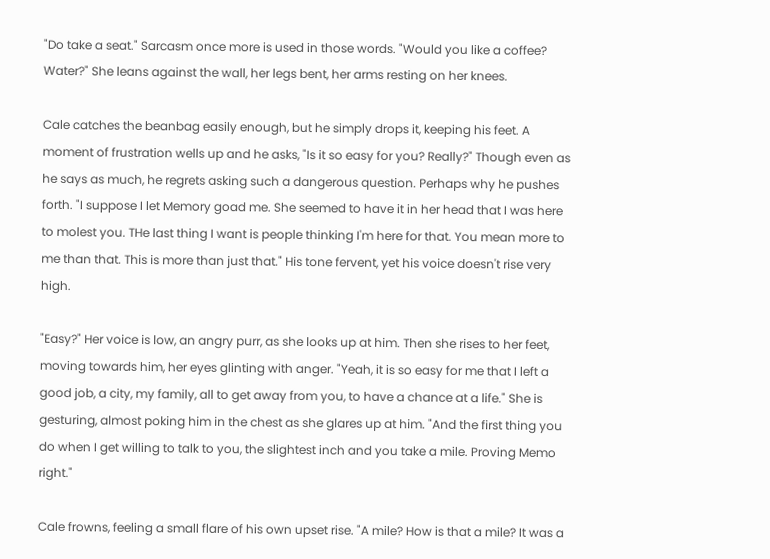"Do take a seat." Sarcasm once more is used in those words. "Would you like a coffee? Water?" She leans against the wall, her legs bent, her arms resting on her knees.

Cale catches the beanbag easily enough, but he simply drops it, keeping his feet. A moment of frustration wells up and he asks, "Is it so easy for you? Really?" Though even as he says as much, he regrets asking such a dangerous question. Perhaps why he pushes forth. "I suppose I let Memory goad me. She seemed to have it in her head that I was here to molest you. THe last thing I want is people thinking I'm here for that. You mean more to me than that. This is more than just that." His tone fervent, yet his voice doesn't rise very high.

"Easy?" Her voice is low, an angry purr, as she looks up at him. Then she rises to her feet, moving towards him, her eyes glinting with anger. "Yeah, it is so easy for me that I left a good job, a city, my family, all to get away from you, to have a chance at a life." She is gesturing, almost poking him in the chest as she glares up at him. "And the first thing you do when I get willing to talk to you, the slightest inch and you take a mile. Proving Memo right."

Cale frowns, feeling a small flare of his own upset rise. "A mile? How is that a mile? It was a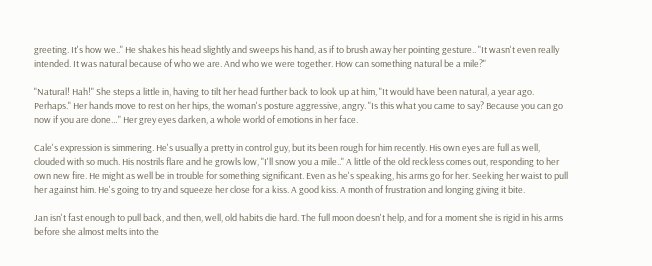greeting. It's how we.." He shakes his head slightly and sweeps his hand, as if to brush away her pointing gesture.. "It wasn't even really intended. It was natural because of who we are. And who we were together. How can something natural be a mile?"

"Natural! Hah!" She steps a little in, having to tilt her head further back to look up at him, "It would have been natural, a year ago. Perhaps." Her hands move to rest on her hips, the woman's posture aggressive, angry. "Is this what you came to say? Because you can go now if you are done…" Her grey eyes darken, a whole world of emotions in her face.

Cale's expression is simmering. He's usually a pretty in control guy, but its been rough for him recently. His own eyes are full as well, clouded with so much. His nostrils flare and he growls low, "I'll snow you a mile.." A little of the old reckless comes out, responding to her own new fire. He might as well be in trouble for something significant. Even as he's speaking, his arms go for her. Seeking her waist to pull her against him. He's going to try and squeeze her close for a kiss. A good kiss. A month of frustration and longing giving it bite.

Jan isn't fast enough to pull back, and then, well, old habits die hard. The full moon doesn't help, and for a moment she is rigid in his arms before she almost melts into the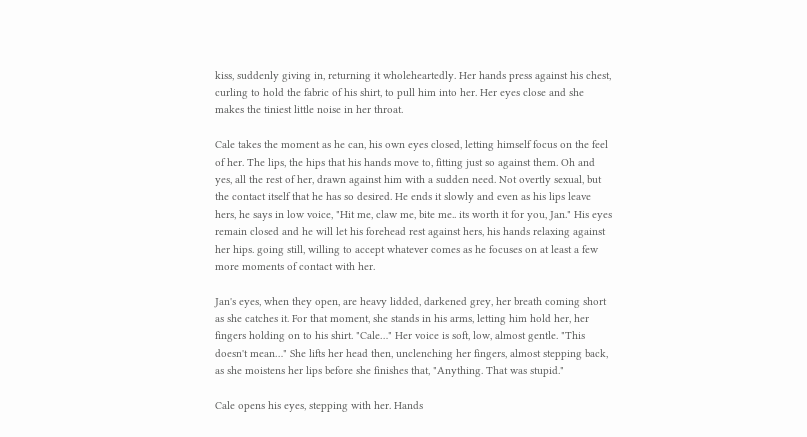kiss, suddenly giving in, returning it wholeheartedly. Her hands press against his chest, curling to hold the fabric of his shirt, to pull him into her. Her eyes close and she makes the tiniest little noise in her throat.

Cale takes the moment as he can, his own eyes closed, letting himself focus on the feel of her. The lips, the hips that his hands move to, fitting just so against them. Oh and yes, all the rest of her, drawn against him with a sudden need. Not overtly sexual, but the contact itself that he has so desired. He ends it slowly and even as his lips leave hers, he says in low voice, "Hit me, claw me, bite me.. its worth it for you, Jan." His eyes remain closed and he will let his forehead rest against hers, his hands relaxing against her hips. going still, willing to accept whatever comes as he focuses on at least a few more moments of contact with her.

Jan's eyes, when they open, are heavy lidded, darkened grey, her breath coming short as she catches it. For that moment, she stands in his arms, letting him hold her, her fingers holding on to his shirt. "Cale…" Her voice is soft, low, almost gentle. "This doesn't mean…" She lifts her head then, unclenching her fingers, almost stepping back, as she moistens her lips before she finishes that, "Anything. That was stupid."

Cale opens his eyes, stepping with her. Hands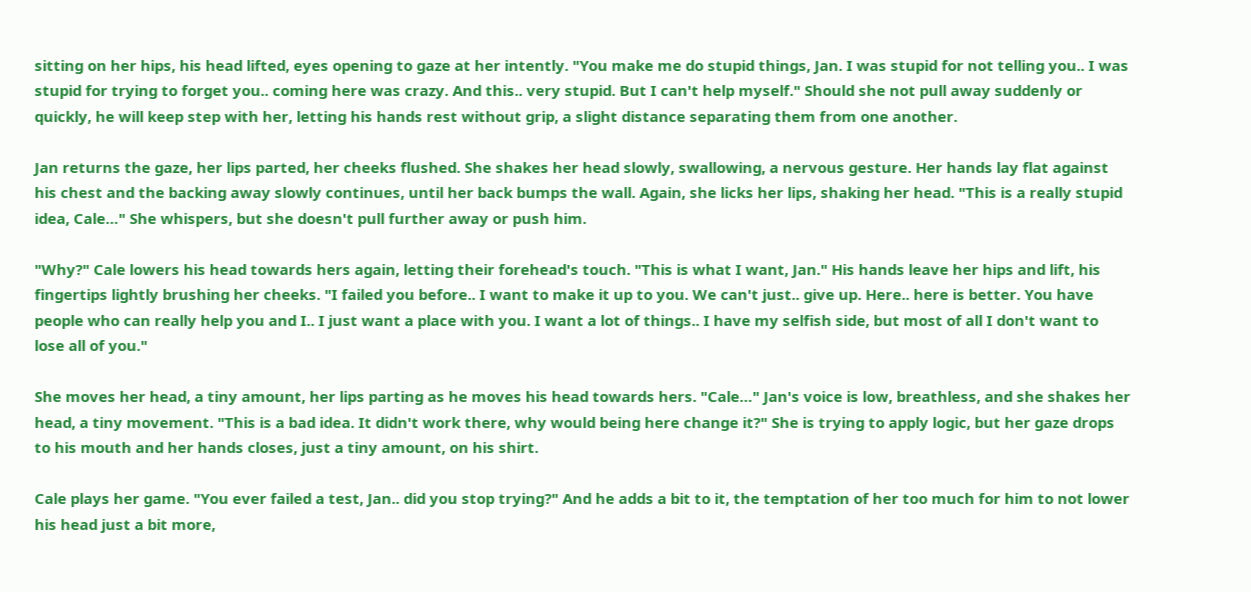sitting on her hips, his head lifted, eyes opening to gaze at her intently. "You make me do stupid things, Jan. I was stupid for not telling you.. I was stupid for trying to forget you.. coming here was crazy. And this.. very stupid. But I can't help myself." Should she not pull away suddenly or quickly, he will keep step with her, letting his hands rest without grip, a slight distance separating them from one another.

Jan returns the gaze, her lips parted, her cheeks flushed. She shakes her head slowly, swallowing, a nervous gesture. Her hands lay flat against his chest and the backing away slowly continues, until her back bumps the wall. Again, she licks her lips, shaking her head. "This is a really stupid idea, Cale…" She whispers, but she doesn't pull further away or push him.

"Why?" Cale lowers his head towards hers again, letting their forehead's touch. "This is what I want, Jan." His hands leave her hips and lift, his fingertips lightly brushing her cheeks. "I failed you before.. I want to make it up to you. We can't just.. give up. Here.. here is better. You have people who can really help you and I.. I just want a place with you. I want a lot of things.. I have my selfish side, but most of all I don't want to lose all of you."

She moves her head, a tiny amount, her lips parting as he moves his head towards hers. "Cale…" Jan's voice is low, breathless, and she shakes her head, a tiny movement. "This is a bad idea. It didn't work there, why would being here change it?" She is trying to apply logic, but her gaze drops to his mouth and her hands closes, just a tiny amount, on his shirt.

Cale plays her game. "You ever failed a test, Jan.. did you stop trying?" And he adds a bit to it, the temptation of her too much for him to not lower his head just a bit more,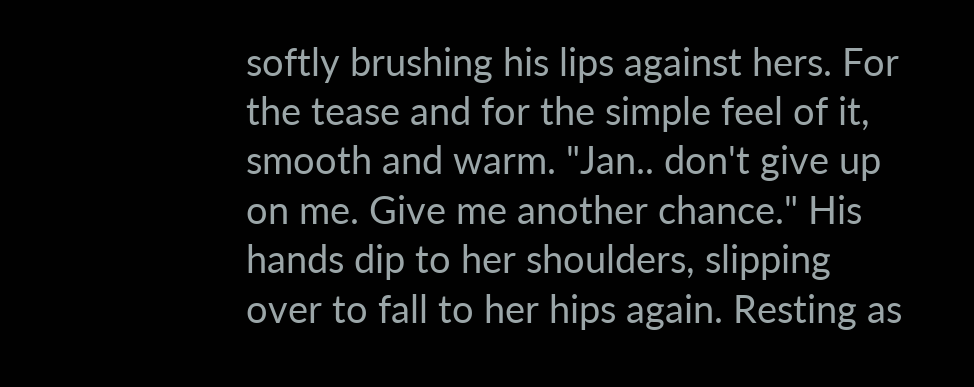softly brushing his lips against hers. For the tease and for the simple feel of it, smooth and warm. "Jan.. don't give up on me. Give me another chance." His hands dip to her shoulders, slipping over to fall to her hips again. Resting as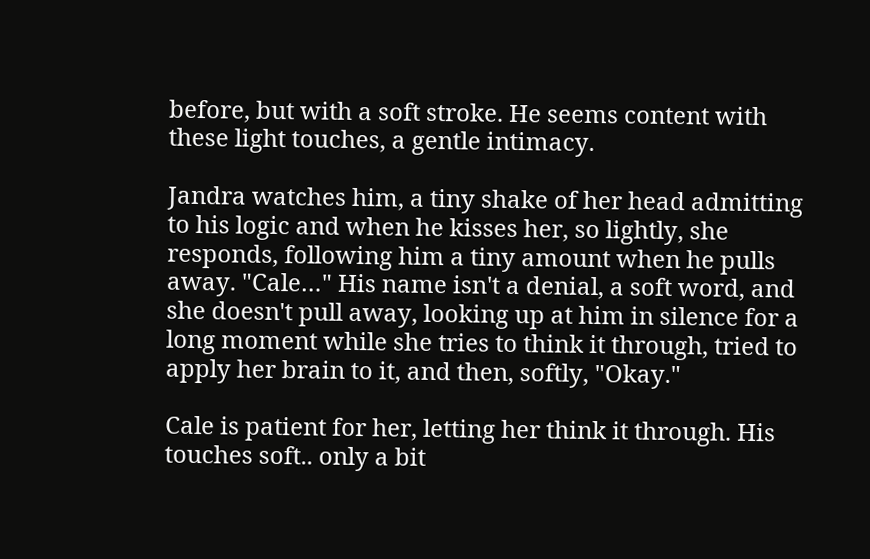before, but with a soft stroke. He seems content with these light touches, a gentle intimacy.

Jandra watches him, a tiny shake of her head admitting to his logic and when he kisses her, so lightly, she responds, following him a tiny amount when he pulls away. "Cale…" His name isn't a denial, a soft word, and she doesn't pull away, looking up at him in silence for a long moment while she tries to think it through, tried to apply her brain to it, and then, softly, "Okay."

Cale is patient for her, letting her think it through. His touches soft.. only a bit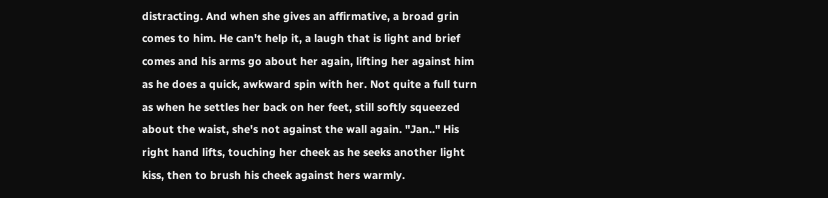distracting. And when she gives an affirmative, a broad grin comes to him. He can't help it, a laugh that is light and brief comes and his arms go about her again, lifting her against him as he does a quick, awkward spin with her. Not quite a full turn as when he settles her back on her feet, still softly squeezed about the waist, she's not against the wall again. "Jan.." His right hand lifts, touching her cheek as he seeks another light kiss, then to brush his cheek against hers warmly.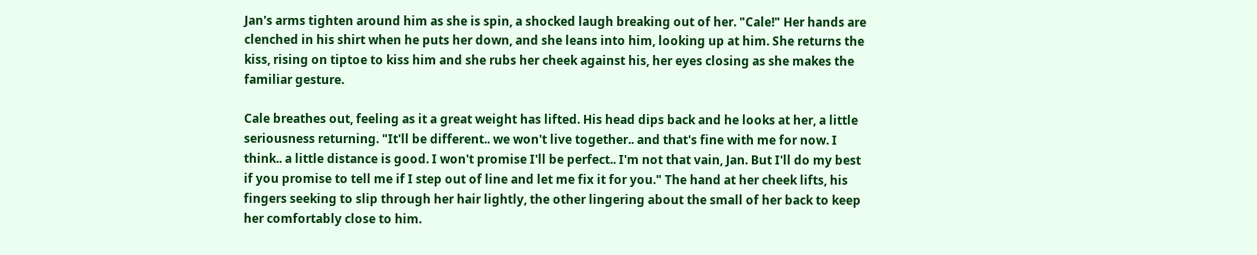Jan's arms tighten around him as she is spin, a shocked laugh breaking out of her. "Cale!" Her hands are clenched in his shirt when he puts her down, and she leans into him, looking up at him. She returns the kiss, rising on tiptoe to kiss him and she rubs her cheek against his, her eyes closing as she makes the familiar gesture.

Cale breathes out, feeling as it a great weight has lifted. His head dips back and he looks at her, a little seriousness returning. "It'll be different.. we won't live together.. and that's fine with me for now. I think.. a little distance is good. I won't promise I'll be perfect.. I'm not that vain, Jan. But I'll do my best if you promise to tell me if I step out of line and let me fix it for you." The hand at her cheek lifts, his fingers seeking to slip through her hair lightly, the other lingering about the small of her back to keep her comfortably close to him.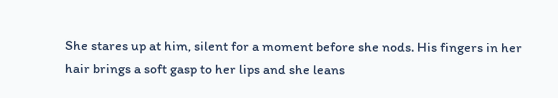She stares up at him, silent for a moment before she nods. His fingers in her hair brings a soft gasp to her lips and she leans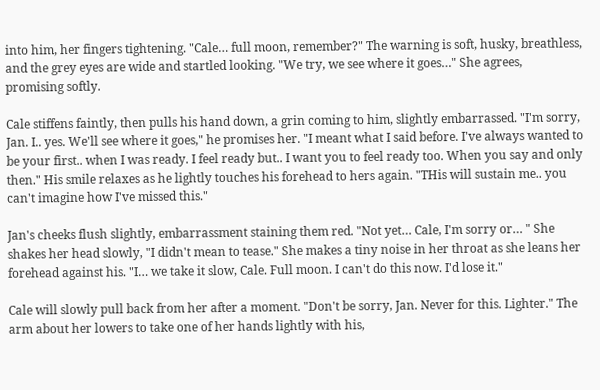into him, her fingers tightening. "Cale… full moon, remember?" The warning is soft, husky, breathless, and the grey eyes are wide and startled looking. "We try, we see where it goes…" She agrees, promising softly.

Cale stiffens faintly, then pulls his hand down, a grin coming to him, slightly embarrassed. "I'm sorry, Jan. I.. yes. We'll see where it goes," he promises her. "I meant what I said before. I've always wanted to be your first.. when I was ready. I feel ready but.. I want you to feel ready too. When you say and only then." His smile relaxes as he lightly touches his forehead to hers again. "THis will sustain me.. you can't imagine how I've missed this."

Jan's cheeks flush slightly, embarrassment staining them red. "Not yet… Cale, I'm sorry or… " She shakes her head slowly, "I didn't mean to tease." She makes a tiny noise in her throat as she leans her forehead against his. "I… we take it slow, Cale. Full moon. I can't do this now. I'd lose it."

Cale will slowly pull back from her after a moment. "Don't be sorry, Jan. Never for this. Lighter." The arm about her lowers to take one of her hands lightly with his,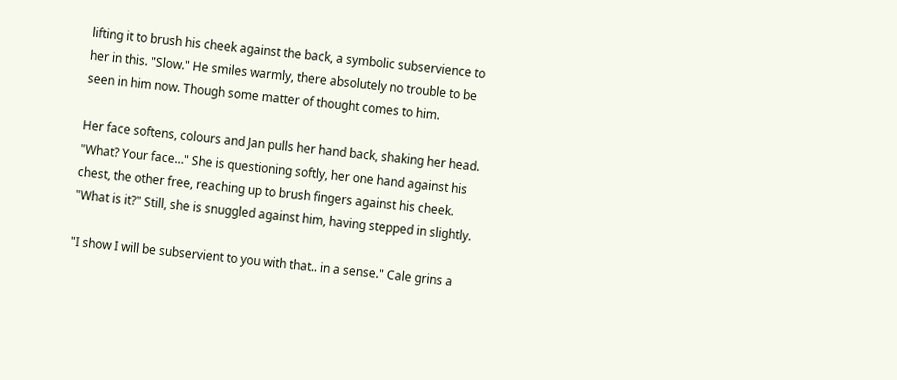lifting it to brush his cheek against the back, a symbolic subservience to her in this. "Slow." He smiles warmly, there absolutely no trouble to be seen in him now. Though some matter of thought comes to him.

Her face softens, colours and Jan pulls her hand back, shaking her head. "What? Your face…" She is questioning softly, her one hand against his chest, the other free, reaching up to brush fingers against his cheek. "What is it?" Still, she is snuggled against him, having stepped in slightly.

"I show I will be subservient to you with that.. in a sense." Cale grins a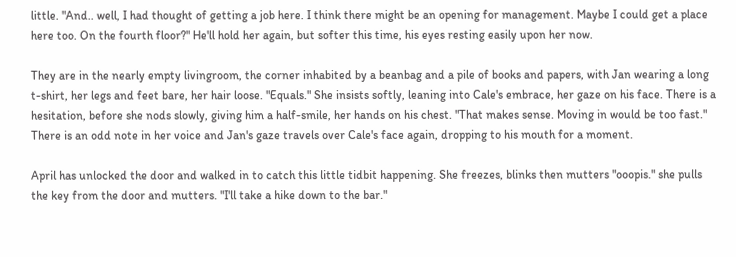little. "And.. well, I had thought of getting a job here. I think there might be an opening for management. Maybe I could get a place here too. On the fourth floor?" He'll hold her again, but softer this time, his eyes resting easily upon her now.

They are in the nearly empty livingroom, the corner inhabited by a beanbag and a pile of books and papers, with Jan wearing a long t-shirt, her legs and feet bare, her hair loose. "Equals." She insists softly, leaning into Cale's embrace, her gaze on his face. There is a hesitation, before she nods slowly, giving him a half-smile, her hands on his chest. "That makes sense. Moving in would be too fast." There is an odd note in her voice and Jan's gaze travels over Cale's face again, dropping to his mouth for a moment.

April has unlocked the door and walked in to catch this little tidbit happening. She freezes, blinks then mutters "ooopis." she pulls the key from the door and mutters. "I'll take a hike down to the bar."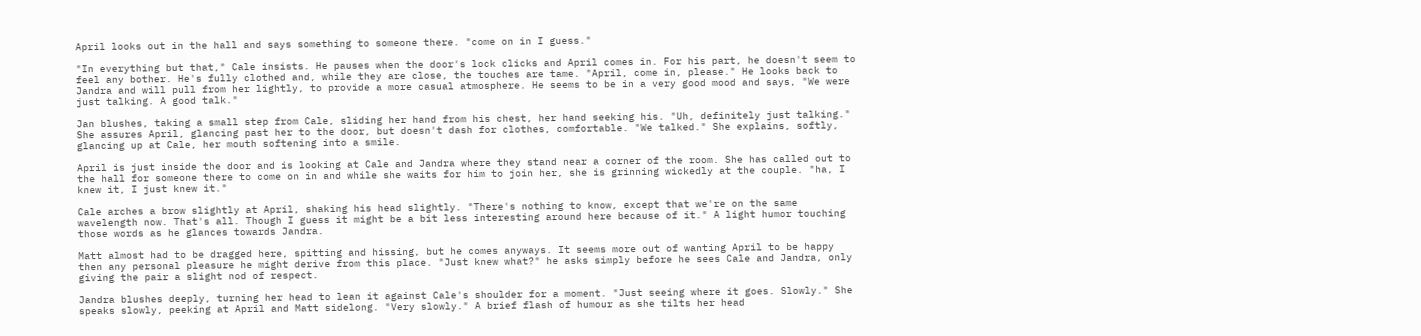April looks out in the hall and says something to someone there. "come on in I guess."

"In everything but that," Cale insists. He pauses when the door's lock clicks and April comes in. For his part, he doesn't seem to feel any bother. He's fully clothed and, while they are close, the touches are tame. "April, come in, please." He looks back to Jandra and will pull from her lightly, to provide a more casual atmosphere. He seems to be in a very good mood and says, "We were just talking. A good talk."

Jan blushes, taking a small step from Cale, sliding her hand from his chest, her hand seeking his. "Uh, definitely just talking." She assures April, glancing past her to the door, but doesn't dash for clothes, comfortable. "We talked." She explains, softly, glancing up at Cale, her mouth softening into a smile.

April is just inside the door and is looking at Cale and Jandra where they stand near a corner of the room. She has called out to the hall for someone there to come on in and while she waits for him to join her, she is grinning wickedly at the couple. "ha, I knew it, I just knew it."

Cale arches a brow slightly at April, shaking his head slightly. "There's nothing to know, except that we're on the same wavelength now. That's all. Though I guess it might be a bit less interesting around here because of it." A light humor touching those words as he glances towards Jandra.

Matt almost had to be dragged here, spitting and hissing, but he comes anyways. It seems more out of wanting April to be happy then any personal pleasure he might derive from this place. "Just knew what?" he asks simply before he sees Cale and Jandra, only giving the pair a slight nod of respect.

Jandra blushes deeply, turning her head to lean it against Cale's shoulder for a moment. "Just seeing where it goes. Slowly." She speaks slowly, peeking at April and Matt sidelong. "Very slowly." A brief flash of humour as she tilts her head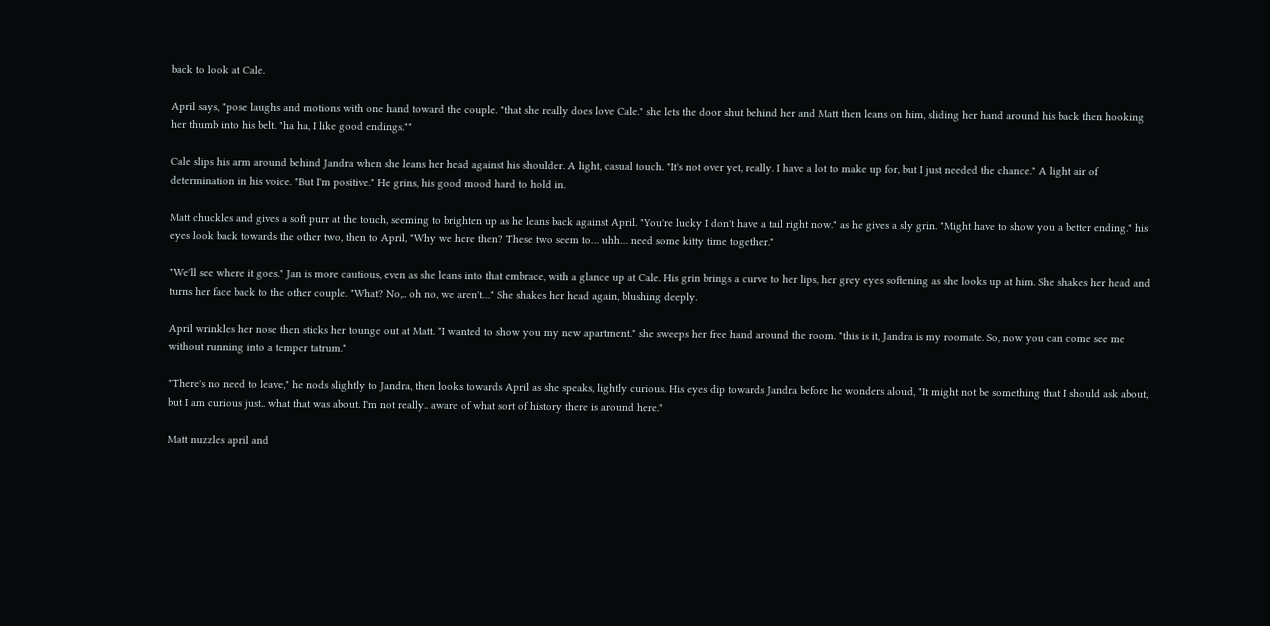back to look at Cale.

April says, "pose laughs and motions with one hand toward the couple. "that she really does love Cale." she lets the door shut behind her and Matt then leans on him, sliding her hand around his back then hooking her thumb into his belt. "ha ha, I like good endings.""

Cale slips his arm around behind Jandra when she leans her head against his shoulder. A light, casual touch. "It's not over yet, really. I have a lot to make up for, but I just needed the chance." A light air of determination in his voice. "But I'm positive." He grins, his good mood hard to hold in.

Matt chuckles and gives a soft purr at the touch, seeming to brighten up as he leans back against April. "You're lucky I don't have a tail right now." as he gives a sly grin. "Might have to show you a better ending." his eyes look back towards the other two, then to April, "Why we here then? These two seem to… uhh… need some kitty time together."

"We'll see where it goes." Jan is more cautious, even as she leans into that embrace, with a glance up at Cale. His grin brings a curve to her lips, her grey eyes softening as she looks up at him. She shakes her head and turns her face back to the other couple. "What? No,.. oh no, we aren't…" She shakes her head again, blushing deeply.

April wrinkles her nose then sticks her tounge out at Matt. "I wanted to show you my new apartment." she sweeps her free hand around the room. "this is it, Jandra is my roomate. So, now you can come see me without running into a temper tatrum."

"There's no need to leave," he nods slightly to Jandra, then looks towards April as she speaks, lightly curious. His eyes dip towards Jandra before he wonders aloud, "It might not be something that I should ask about, but I am curious just.. what that was about. I'm not really.. aware of what sort of history there is around here."

Matt nuzzles april and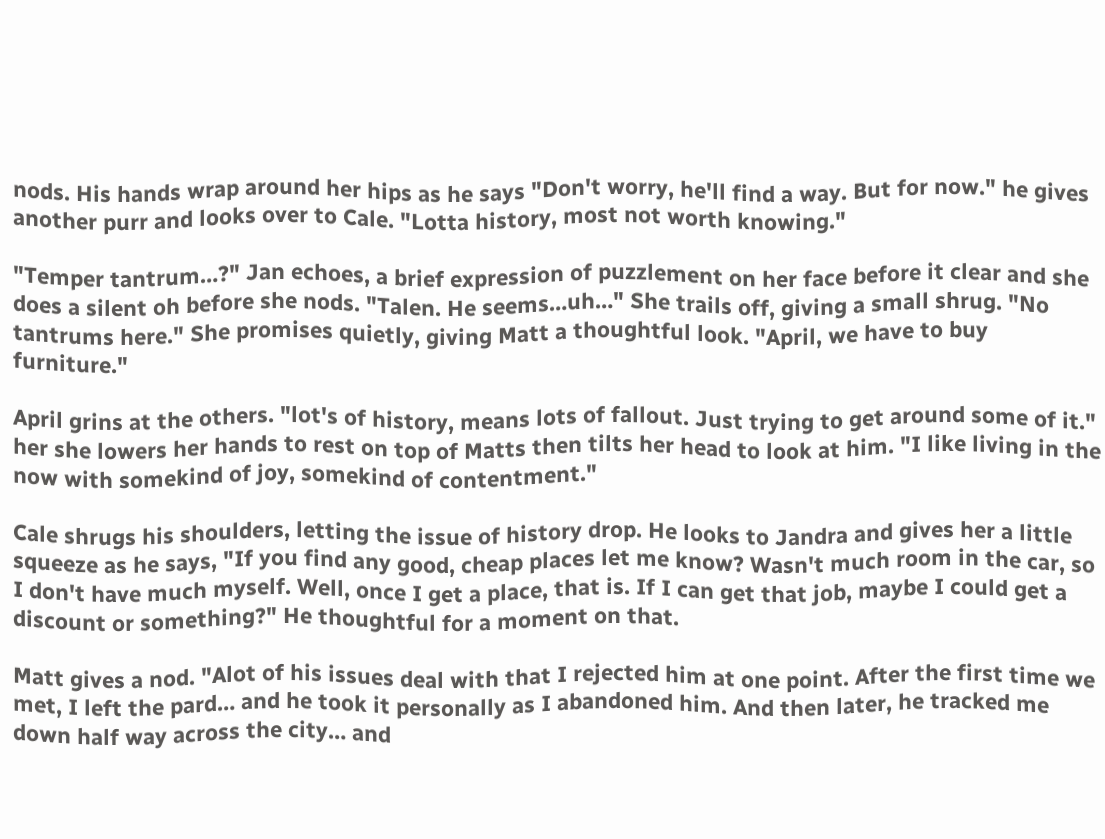nods. His hands wrap around her hips as he says "Don't worry, he'll find a way. But for now." he gives another purr and looks over to Cale. "Lotta history, most not worth knowing."

"Temper tantrum…?" Jan echoes, a brief expression of puzzlement on her face before it clear and she does a silent oh before she nods. "Talen. He seems…uh…" She trails off, giving a small shrug. "No tantrums here." She promises quietly, giving Matt a thoughtful look. "April, we have to buy furniture."

April grins at the others. "lot's of history, means lots of fallout. Just trying to get around some of it." her she lowers her hands to rest on top of Matts then tilts her head to look at him. "I like living in the now with somekind of joy, somekind of contentment."

Cale shrugs his shoulders, letting the issue of history drop. He looks to Jandra and gives her a little squeeze as he says, "If you find any good, cheap places let me know? Wasn't much room in the car, so I don't have much myself. Well, once I get a place, that is. If I can get that job, maybe I could get a discount or something?" He thoughtful for a moment on that.

Matt gives a nod. "Alot of his issues deal with that I rejected him at one point. After the first time we met, I left the pard… and he took it personally as I abandoned him. And then later, he tracked me down half way across the city… and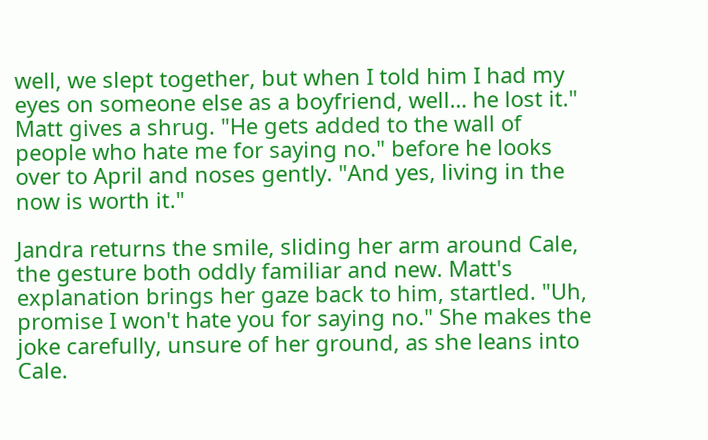well, we slept together, but when I told him I had my eyes on someone else as a boyfriend, well… he lost it." Matt gives a shrug. "He gets added to the wall of people who hate me for saying no." before he looks over to April and noses gently. "And yes, living in the now is worth it."

Jandra returns the smile, sliding her arm around Cale, the gesture both oddly familiar and new. Matt's explanation brings her gaze back to him, startled. "Uh, promise I won't hate you for saying no." She makes the joke carefully, unsure of her ground, as she leans into Cale.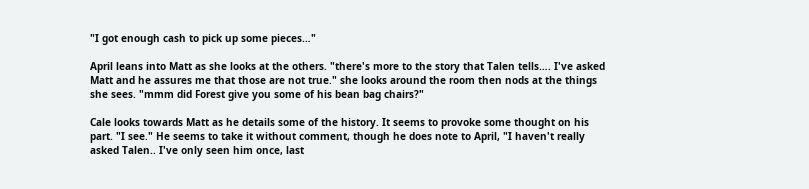"I got enough cash to pick up some pieces…"

April leans into Matt as she looks at the others. "there's more to the story that Talen tells…. I've asked Matt and he assures me that those are not true." she looks around the room then nods at the things she sees. "mmm did Forest give you some of his bean bag chairs?"

Cale looks towards Matt as he details some of the history. It seems to provoke some thought on his part. "I see." He seems to take it without comment, though he does note to April, "I haven't really asked Talen.. I've only seen him once, last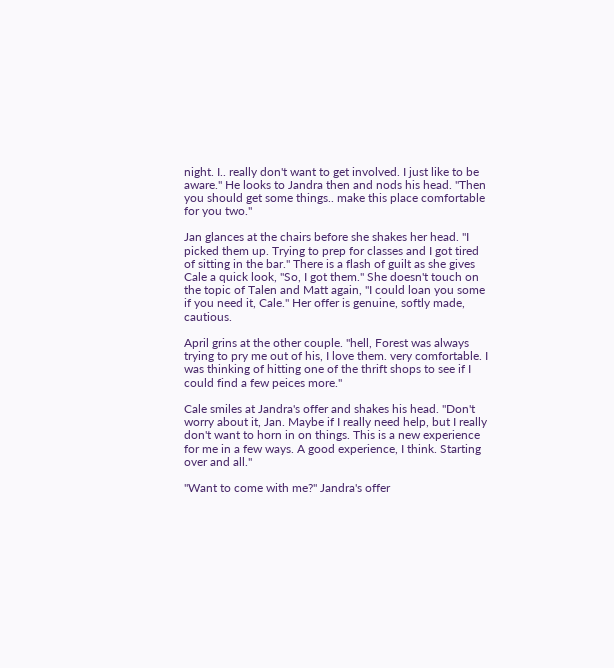night. I.. really don't want to get involved. I just like to be aware." He looks to Jandra then and nods his head. "Then you should get some things.. make this place comfortable for you two."

Jan glances at the chairs before she shakes her head. "I picked them up. Trying to prep for classes and I got tired of sitting in the bar." There is a flash of guilt as she gives Cale a quick look, "So, I got them." She doesn't touch on the topic of Talen and Matt again, "I could loan you some if you need it, Cale." Her offer is genuine, softly made, cautious.

April grins at the other couple. "hell, Forest was always trying to pry me out of his, I love them. very comfortable. I was thinking of hitting one of the thrift shops to see if I could find a few peices more."

Cale smiles at Jandra's offer and shakes his head. "Don't worry about it, Jan. Maybe if I really need help, but I really don't want to horn in on things. This is a new experience for me in a few ways. A good experience, I think. Starting over and all."

"Want to come with me?" Jandra's offer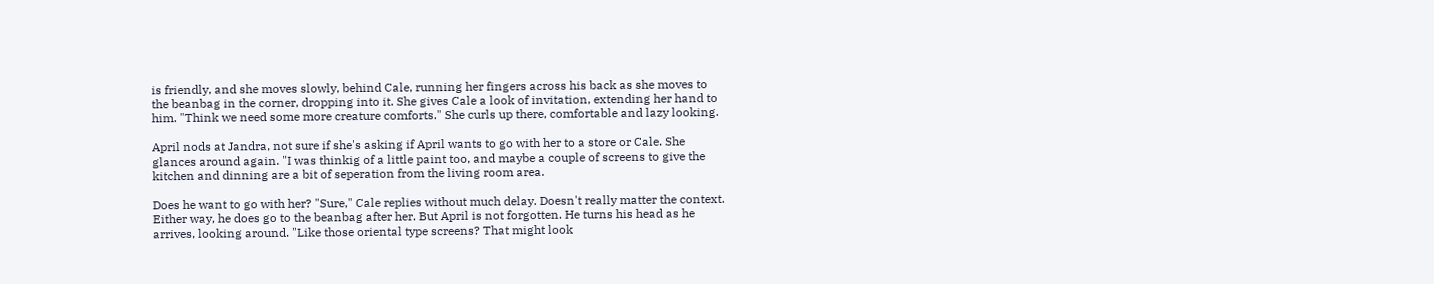is friendly, and she moves slowly, behind Cale, running her fingers across his back as she moves to the beanbag in the corner, dropping into it. She gives Cale a look of invitation, extending her hand to him. "Think we need some more creature comforts." She curls up there, comfortable and lazy looking.

April nods at Jandra, not sure if she's asking if April wants to go with her to a store or Cale. She glances around again. "I was thinkig of a little paint too, and maybe a couple of screens to give the kitchen and dinning are a bit of seperation from the living room area.

Does he want to go with her? "Sure," Cale replies without much delay. Doesn't really matter the context. Either way, he does go to the beanbag after her. But April is not forgotten. He turns his head as he arrives, looking around. "Like those oriental type screens? That might look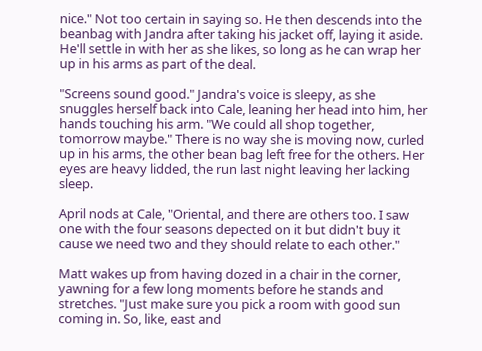nice." Not too certain in saying so. He then descends into the beanbag with Jandra after taking his jacket off, laying it aside. He'll settle in with her as she likes, so long as he can wrap her up in his arms as part of the deal.

"Screens sound good." Jandra's voice is sleepy, as she snuggles herself back into Cale, leaning her head into him, her hands touching his arm. "We could all shop together, tomorrow maybe." There is no way she is moving now, curled up in his arms, the other bean bag left free for the others. Her eyes are heavy lidded, the run last night leaving her lacking sleep.

April nods at Cale, "Oriental, and there are others too. I saw one with the four seasons depected on it but didn't buy it cause we need two and they should relate to each other."

Matt wakes up from having dozed in a chair in the corner, yawning for a few long moments before he stands and stretches. "Just make sure you pick a room with good sun coming in. So, like, east and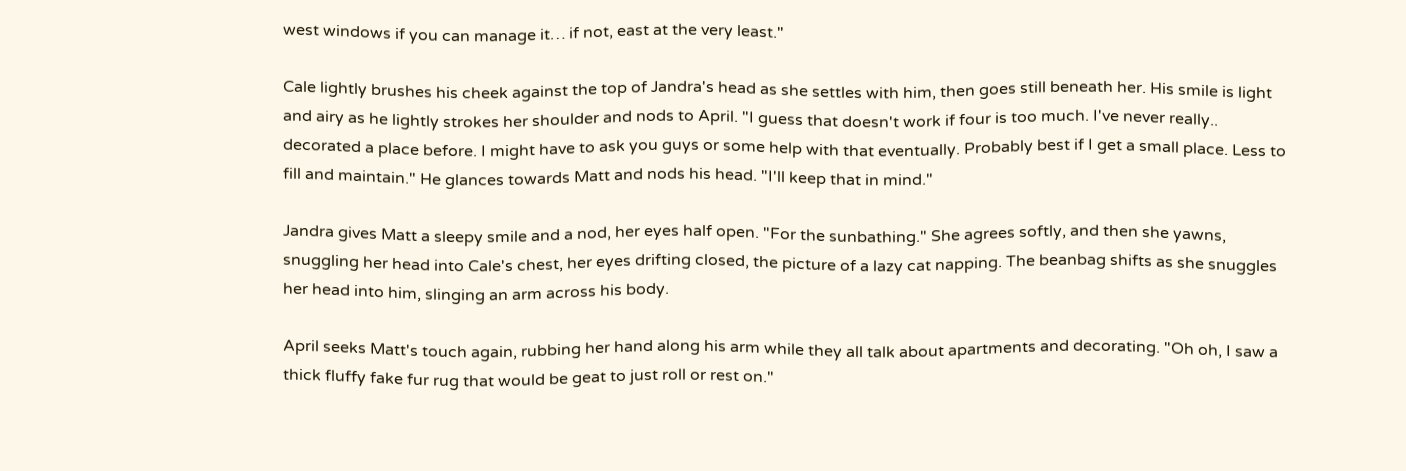west windows if you can manage it… if not, east at the very least."

Cale lightly brushes his cheek against the top of Jandra's head as she settles with him, then goes still beneath her. His smile is light and airy as he lightly strokes her shoulder and nods to April. "I guess that doesn't work if four is too much. I've never really.. decorated a place before. I might have to ask you guys or some help with that eventually. Probably best if I get a small place. Less to fill and maintain." He glances towards Matt and nods his head. "I'll keep that in mind."

Jandra gives Matt a sleepy smile and a nod, her eyes half open. "For the sunbathing." She agrees softly, and then she yawns, snuggling her head into Cale's chest, her eyes drifting closed, the picture of a lazy cat napping. The beanbag shifts as she snuggles her head into him, slinging an arm across his body.

April seeks Matt's touch again, rubbing her hand along his arm while they all talk about apartments and decorating. "Oh oh, I saw a thick fluffy fake fur rug that would be geat to just roll or rest on."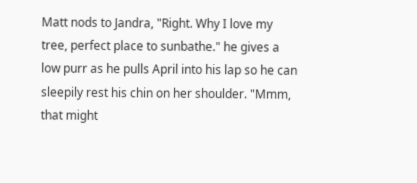Matt nods to Jandra, "Right. Why I love my tree, perfect place to sunbathe." he gives a low purr as he pulls April into his lap so he can sleepily rest his chin on her shoulder. "Mmm, that might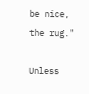be nice, the rug."

Unless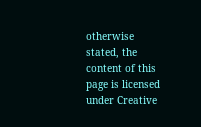otherwise stated, the content of this page is licensed under Creative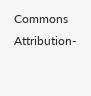Commons Attribution-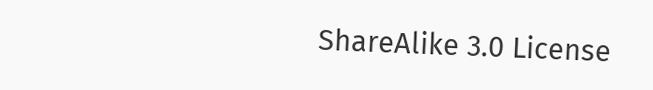ShareAlike 3.0 License